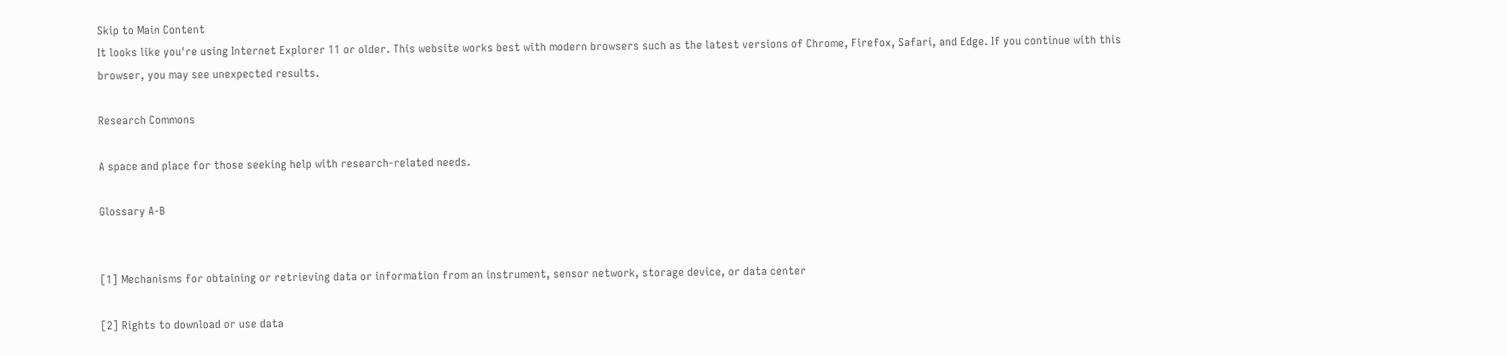Skip to Main Content
It looks like you're using Internet Explorer 11 or older. This website works best with modern browsers such as the latest versions of Chrome, Firefox, Safari, and Edge. If you continue with this browser, you may see unexpected results.

Research Commons

A space and place for those seeking help with research-related needs.

Glossary A-B


[1] Mechanisms for obtaining or retrieving data or information from an instrument, sensor network, storage device, or data center

[2] Rights to download or use data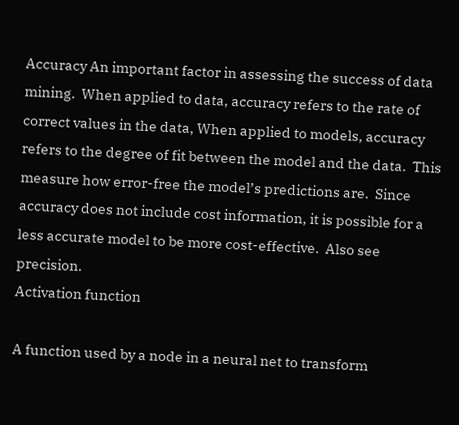Accuracy An important factor in assessing the success of data mining.  When applied to data, accuracy refers to the rate of correct values in the data, When applied to models, accuracy refers to the degree of fit between the model and the data.  This measure how error-free the model’s predictions are.  Since accuracy does not include cost information, it is possible for a less accurate model to be more cost-effective.  Also see precision.
Activation function

A function used by a node in a neural net to transform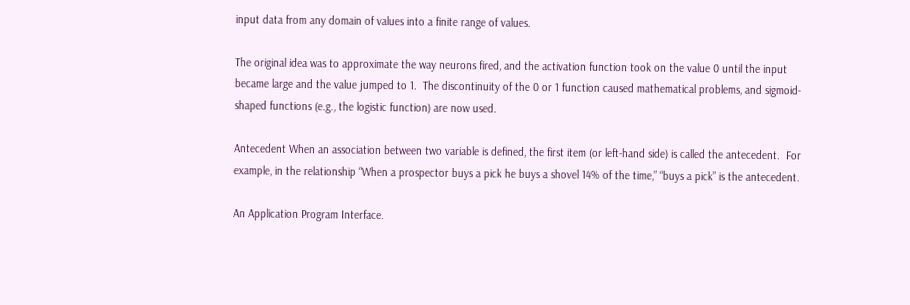input data from any domain of values into a finite range of values.

The original idea was to approximate the way neurons fired, and the activation function took on the value 0 until the input became large and the value jumped to 1.  The discontinuity of the 0 or 1 function caused mathematical problems, and sigmoid-shaped functions (e.g., the logistic function) are now used.

Antecedent When an association between two variable is defined, the first item (or left-hand side) is called the antecedent.  For example, in the relationship “When a prospector buys a pick he buys a shovel 14% of the time,” “buys a pick” is the antecedent.

An Application Program Interface.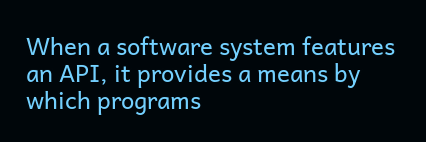When a software system features an API, it provides a means by which programs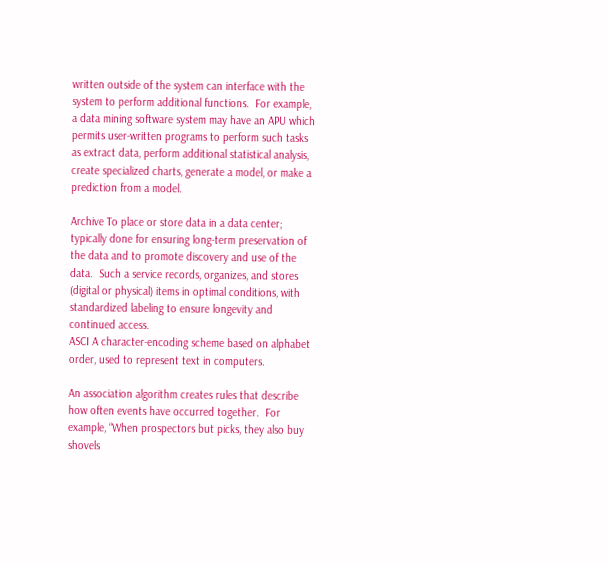written outside of the system can interface with the system to perform additional functions.  For example, a data mining software system may have an APU which permits user-written programs to perform such tasks as extract data, perform additional statistical analysis, create specialized charts, generate a model, or make a prediction from a model.

Archive To place or store data in a data center; typically done for ensuring long-term preservation of the data and to promote discovery and use of the data.  Such a service records, organizes, and stores (digital or physical) items in optimal conditions, with standardized labeling to ensure longevity and continued access.
ASCI A character-encoding scheme based on alphabet order, used to represent text in computers.

An association algorithm creates rules that describe how often events have occurred together.  For example, “When prospectors but picks, they also buy shovels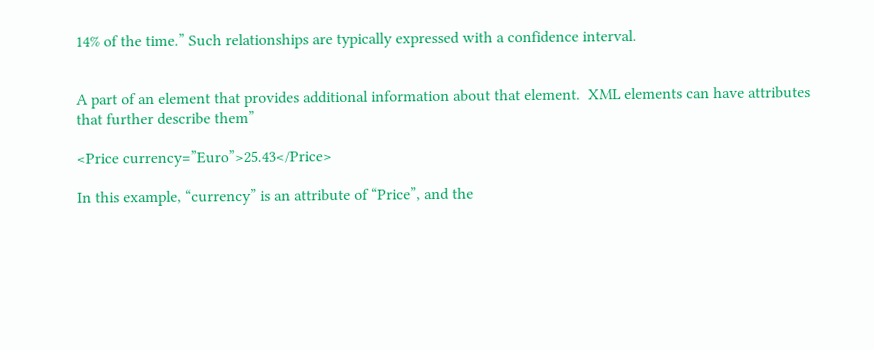14% of the time.” Such relationships are typically expressed with a confidence interval.


A part of an element that provides additional information about that element.  XML elements can have attributes that further describe them”

<Price currency=”Euro”>25.43</Price>

In this example, “currency” is an attribute of “Price”, and the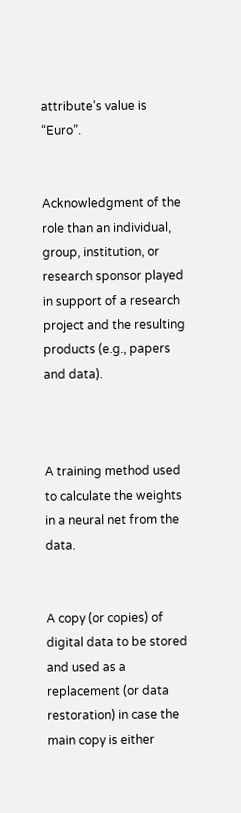attribute’s value is “Euro”.


Acknowledgment of the role than an individual, group, institution, or research sponsor played in support of a research project and the resulting products (e.g., papers and data).



A training method used to calculate the weights in a neural net from the data.


A copy (or copies) of digital data to be stored and used as a replacement (or data restoration) in case the main copy is either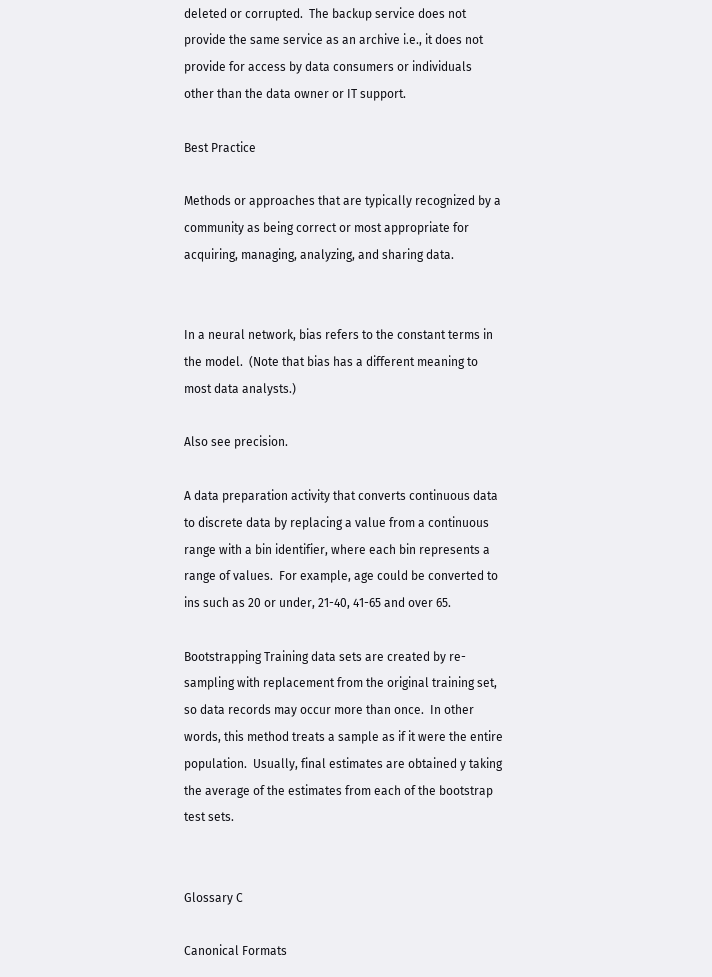deleted or corrupted.  The backup service does not provide the same service as an archive i.e., it does not provide for access by data consumers or individuals other than the data owner or IT support.

Best Practice

Methods or approaches that are typically recognized by a community as being correct or most appropriate for acquiring, managing, analyzing, and sharing data.


In a neural network, bias refers to the constant terms in the model.  (Note that bias has a different meaning to most data analysts.)

Also see precision.

A data preparation activity that converts continuous data to discrete data by replacing a value from a continuous range with a bin identifier, where each bin represents a range of values.  For example, age could be converted to ins such as 20 or under, 21-40, 41-65 and over 65.

Bootstrapping Training data sets are created by re-sampling with replacement from the original training set, so data records may occur more than once.  In other words, this method treats a sample as if it were the entire population.  Usually, final estimates are obtained y taking the average of the estimates from each of the bootstrap test sets.


Glossary C

Canonical Formats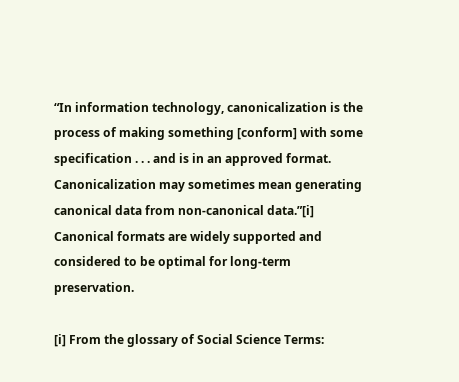“In information technology, canonicalization is the process of making something [conform] with some specification . . . and is in an approved format.  Canonicalization may sometimes mean generating canonical data from non-canonical data.”[i]  Canonical formats are widely supported and considered to be optimal for long-term preservation.

[i] From the glossary of Social Science Terms: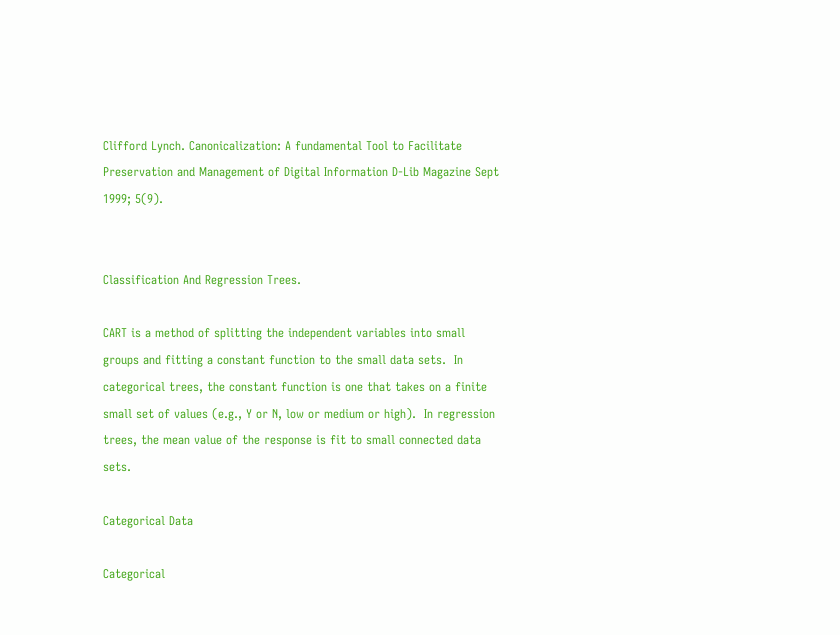Clifford Lynch. Canonicalization: A fundamental Tool to Facilitate Preservation and Management of Digital Information D-Lib Magazine Sept 1999; 5(9).


Classification And Regression Trees.

CART is a method of splitting the independent variables into small groups and fitting a constant function to the small data sets.  In categorical trees, the constant function is one that takes on a finite small set of values (e.g., Y or N, low or medium or high).  In regression trees, the mean value of the response is fit to small connected data sets.

Categorical Data

Categorical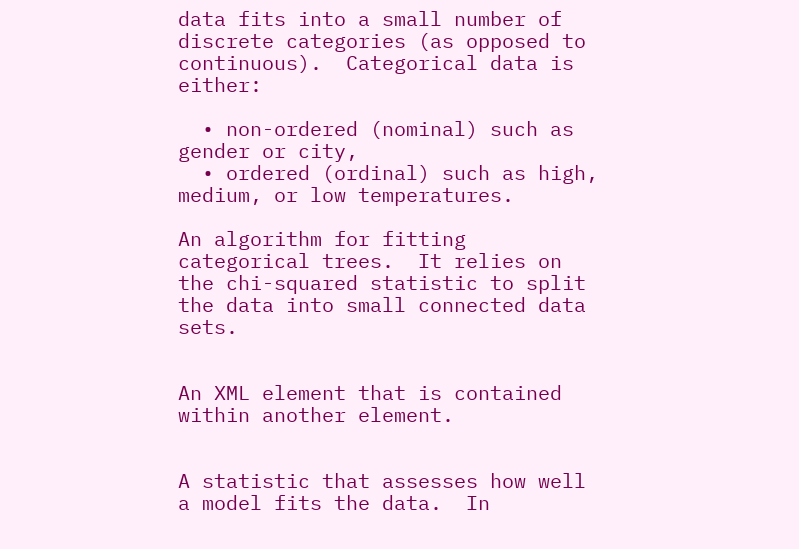data fits into a small number of discrete categories (as opposed to continuous).  Categorical data is either:

  • non-ordered (nominal) such as gender or city,
  • ordered (ordinal) such as high, medium, or low temperatures.

An algorithm for fitting categorical trees.  It relies on the chi-squared statistic to split the data into small connected data sets.


An XML element that is contained within another element.


A statistic that assesses how well a model fits the data.  In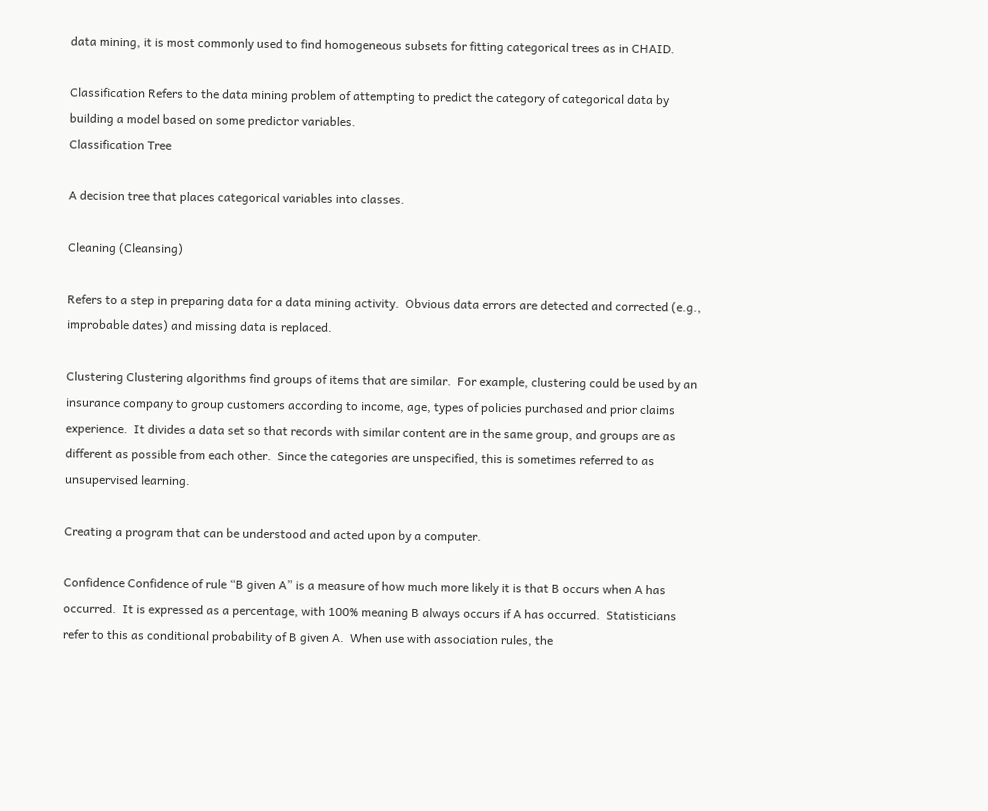data mining, it is most commonly used to find homogeneous subsets for fitting categorical trees as in CHAID.

Classification Refers to the data mining problem of attempting to predict the category of categorical data by building a model based on some predictor variables.
Classification Tree

A decision tree that places categorical variables into classes.

Cleaning (Cleansing)

Refers to a step in preparing data for a data mining activity.  Obvious data errors are detected and corrected (e.g., improbable dates) and missing data is replaced.

Clustering Clustering algorithms find groups of items that are similar.  For example, clustering could be used by an insurance company to group customers according to income, age, types of policies purchased and prior claims experience.  It divides a data set so that records with similar content are in the same group, and groups are as different as possible from each other.  Since the categories are unspecified, this is sometimes referred to as unsupervised learning.

Creating a program that can be understood and acted upon by a computer.

Confidence Confidence of rule “B given A” is a measure of how much more likely it is that B occurs when A has occurred.  It is expressed as a percentage, with 100% meaning B always occurs if A has occurred.  Statisticians refer to this as conditional probability of B given A.  When use with association rules, the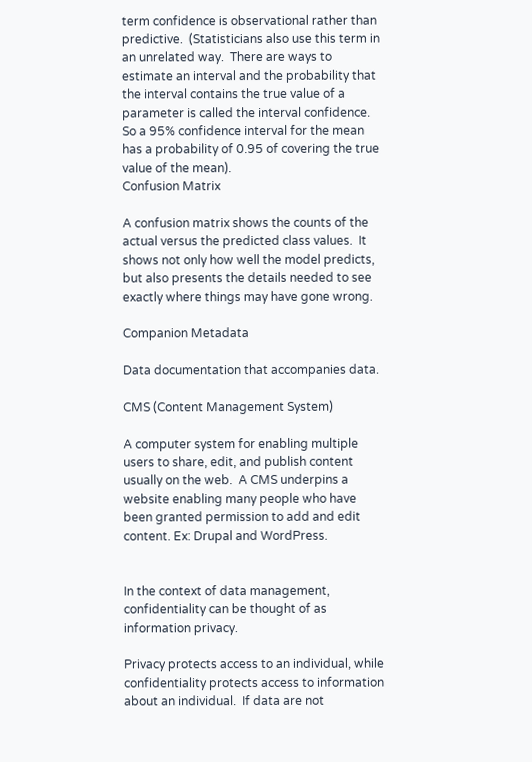term confidence is observational rather than predictive.  (Statisticians also use this term in an unrelated way.  There are ways to estimate an interval and the probability that the interval contains the true value of a parameter is called the interval confidence.  So a 95% confidence interval for the mean has a probability of 0.95 of covering the true value of the mean).
Confusion Matrix

A confusion matrix shows the counts of the actual versus the predicted class values.  It shows not only how well the model predicts, but also presents the details needed to see exactly where things may have gone wrong.

Companion Metadata

Data documentation that accompanies data.

CMS (Content Management System)

A computer system for enabling multiple users to share, edit, and publish content usually on the web.  A CMS underpins a website enabling many people who have been granted permission to add and edit content. Ex: Drupal and WordPress.


In the context of data management, confidentiality can be thought of as information privacy.

Privacy protects access to an individual, while confidentiality protects access to information about an individual.  If data are not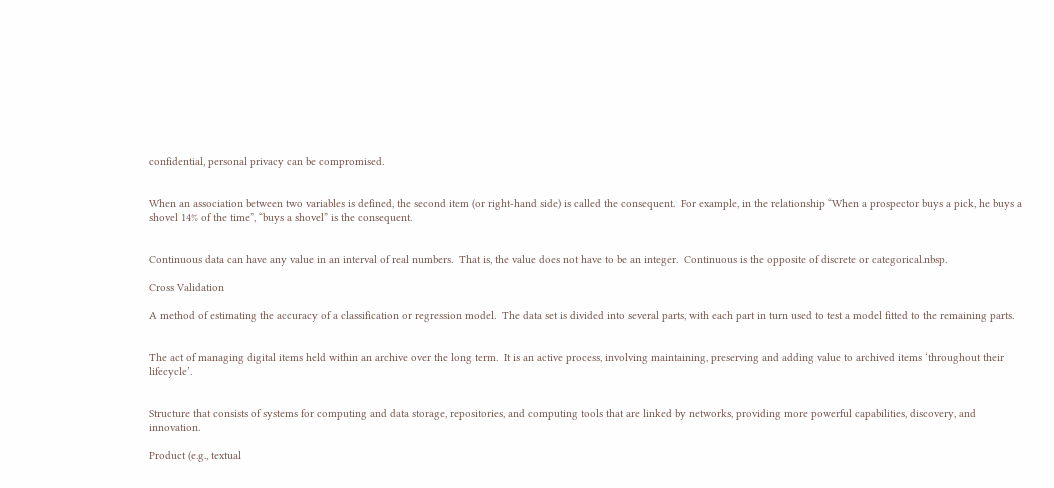confidential, personal privacy can be compromised.


When an association between two variables is defined, the second item (or right-hand side) is called the consequent.  For example, in the relationship “When a prospector buys a pick, he buys a shovel 14% of the time”, “buys a shovel” is the consequent.


Continuous data can have any value in an interval of real numbers.  That is, the value does not have to be an integer.  Continuous is the opposite of discrete or categorical.nbsp.

Cross Validation

A method of estimating the accuracy of a classification or regression model.  The data set is divided into several parts, with each part in turn used to test a model fitted to the remaining parts.


The act of managing digital items held within an archive over the long term.  It is an active process, involving maintaining, preserving and adding value to archived items ‘throughout their lifecycle’.


Structure that consists of systems for computing and data storage, repositories, and computing tools that are linked by networks, providing more powerful capabilities, discovery, and innovation.

Product (e.g., textual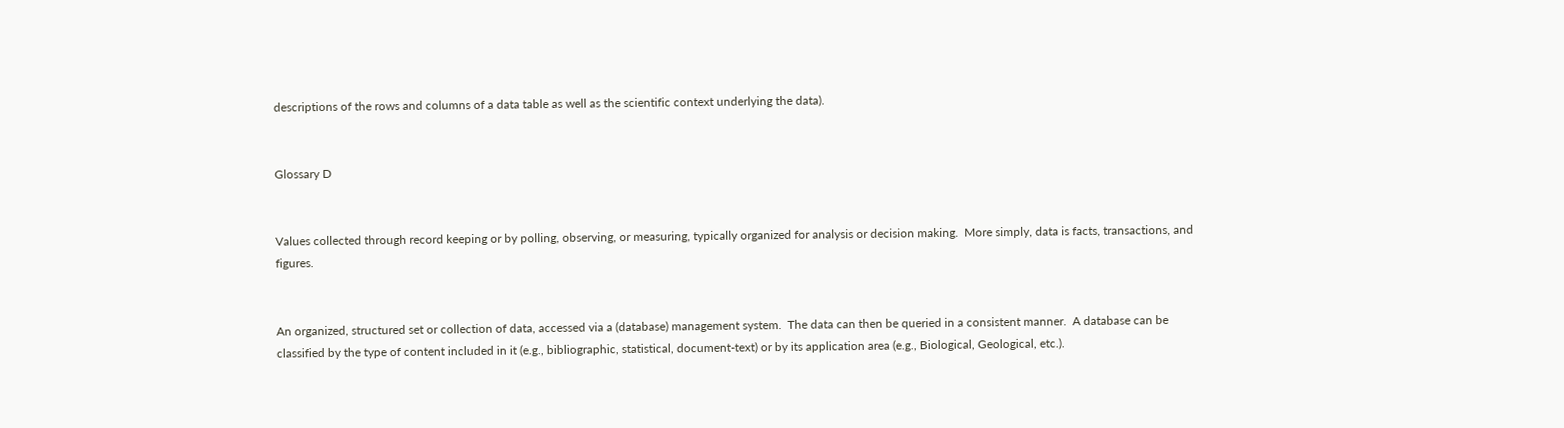descriptions of the rows and columns of a data table as well as the scientific context underlying the data).


Glossary D


Values collected through record keeping or by polling, observing, or measuring, typically organized for analysis or decision making.  More simply, data is facts, transactions, and figures.


An organized, structured set or collection of data, accessed via a (database) management system.  The data can then be queried in a consistent manner.  A database can be classified by the type of content included in it (e.g., bibliographic, statistical, document-text) or by its application area (e.g., Biological, Geological, etc.).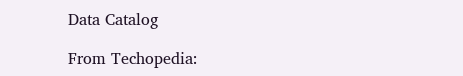Data Catalog

From Techopedia: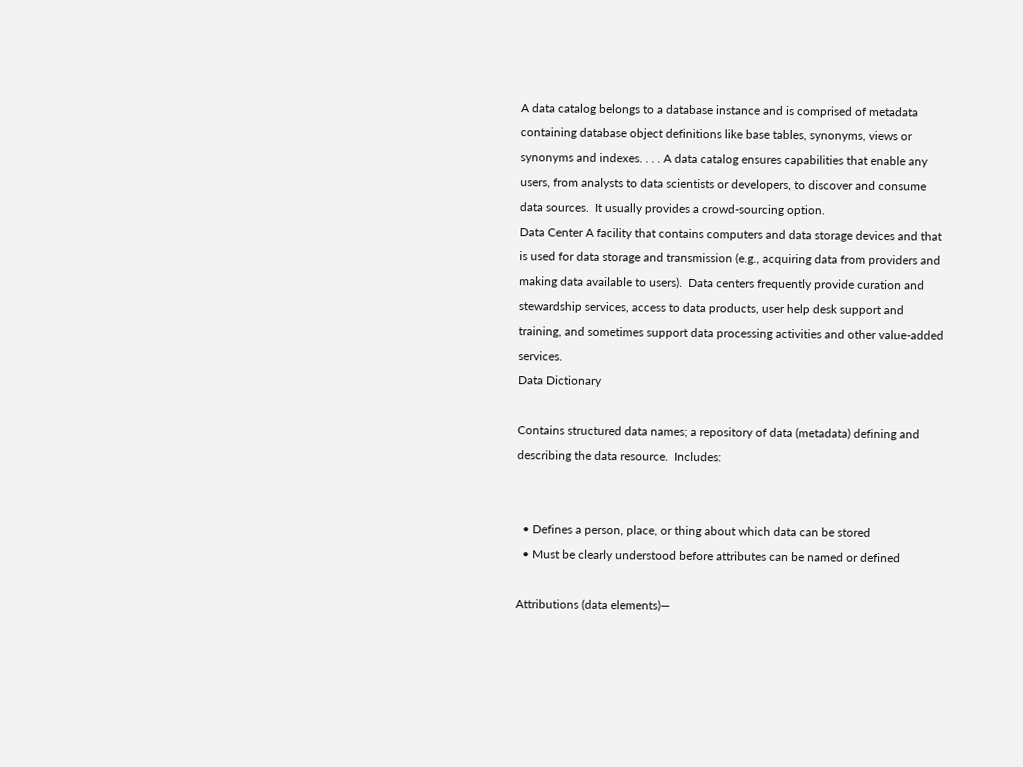A data catalog belongs to a database instance and is comprised of metadata containing database object definitions like base tables, synonyms, views or synonyms and indexes. . . . A data catalog ensures capabilities that enable any users, from analysts to data scientists or developers, to discover and consume data sources.  It usually provides a crowd-sourcing option.
Data Center A facility that contains computers and data storage devices and that is used for data storage and transmission (e.g., acquiring data from providers and making data available to users).  Data centers frequently provide curation and stewardship services, access to data products, user help desk support and training, and sometimes support data processing activities and other value-added services.
Data Dictionary

Contains structured data names; a repository of data (metadata) defining and describing the data resource.  Includes:


  • Defines a person, place, or thing about which data can be stored
  • Must be clearly understood before attributes can be named or defined

Attributions (data elements)—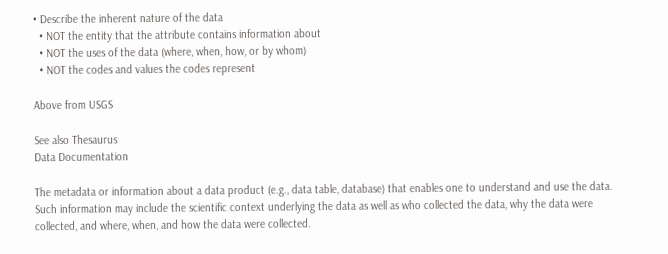• Describe the inherent nature of the data
  • NOT the entity that the attribute contains information about
  • NOT the uses of the data (where, when, how, or by whom)
  • NOT the codes and values the codes represent

Above from USGS

See also Thesaurus
Data Documentation

The metadata or information about a data product (e.g., data table, database) that enables one to understand and use the data.  Such information may include the scientific context underlying the data as well as who collected the data, why the data were collected, and where, when, and how the data were collected.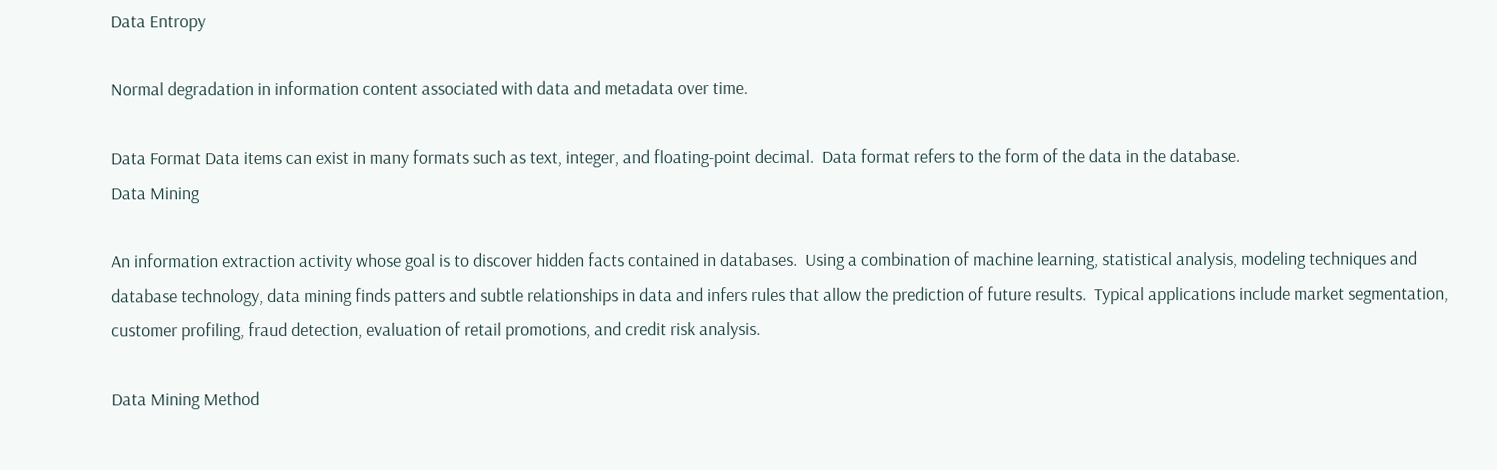Data Entropy

Normal degradation in information content associated with data and metadata over time.

Data Format Data items can exist in many formats such as text, integer, and floating-point decimal.  Data format refers to the form of the data in the database.
Data Mining

An information extraction activity whose goal is to discover hidden facts contained in databases.  Using a combination of machine learning, statistical analysis, modeling techniques and database technology, data mining finds patters and subtle relationships in data and infers rules that allow the prediction of future results.  Typical applications include market segmentation, customer profiling, fraud detection, evaluation of retail promotions, and credit risk analysis.

Data Mining Method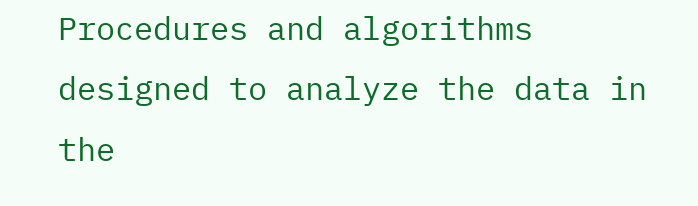Procedures and algorithms designed to analyze the data in the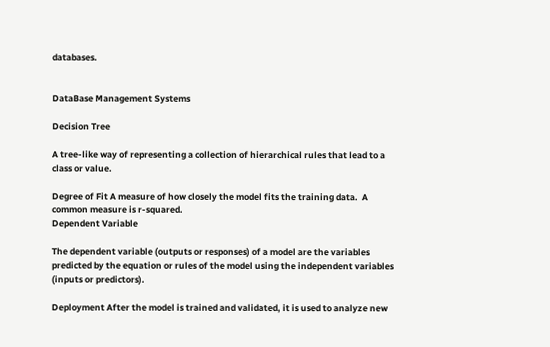databases.


DataBase Management Systems

Decision Tree

A tree-like way of representing a collection of hierarchical rules that lead to a class or value.

Degree of Fit A measure of how closely the model fits the training data.  A common measure is r-squared.
Dependent Variable

The dependent variable (outputs or responses) of a model are the variables predicted by the equation or rules of the model using the independent variables (inputs or predictors).

Deployment After the model is trained and validated, it is used to analyze new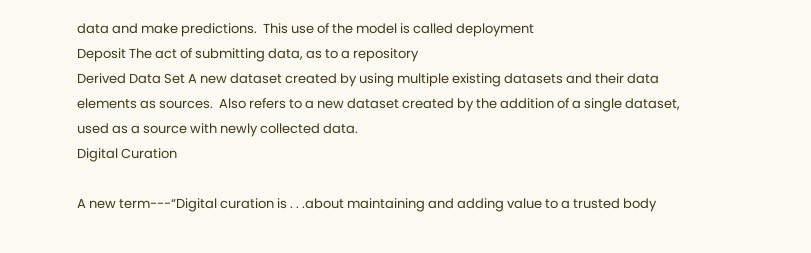data and make predictions.  This use of the model is called deployment
Deposit The act of submitting data, as to a repository
Derived Data Set A new dataset created by using multiple existing datasets and their data elements as sources.  Also refers to a new dataset created by the addition of a single dataset, used as a source with newly collected data.
Digital Curation

A new term---“Digital curation is . . .about maintaining and adding value to a trusted body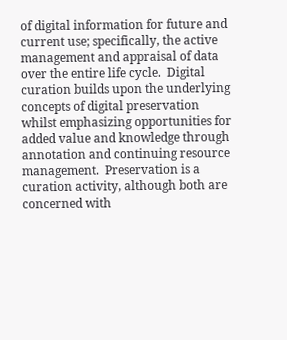of digital information for future and current use; specifically, the active management and appraisal of data over the entire life cycle.  Digital curation builds upon the underlying concepts of digital preservation whilst emphasizing opportunities for added value and knowledge through annotation and continuing resource management.  Preservation is a curation activity, although both are concerned with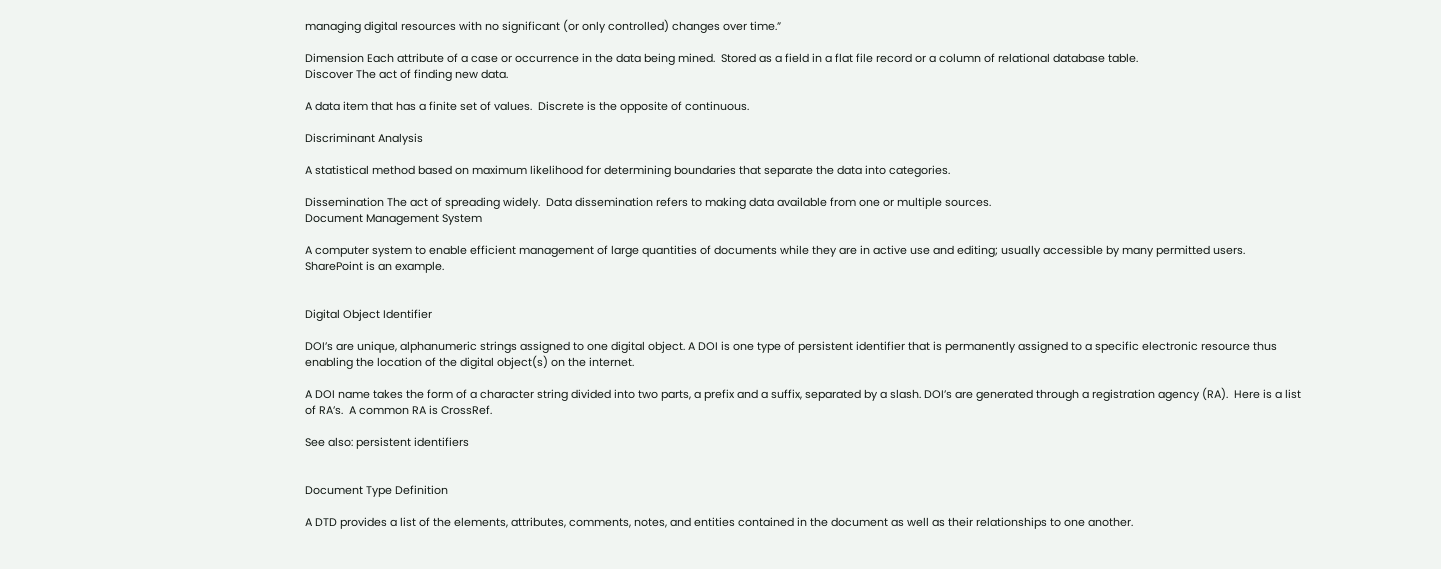managing digital resources with no significant (or only controlled) changes over time.”

Dimension Each attribute of a case or occurrence in the data being mined.  Stored as a field in a flat file record or a column of relational database table.
Discover The act of finding new data.

A data item that has a finite set of values.  Discrete is the opposite of continuous.

Discriminant Analysis

A statistical method based on maximum likelihood for determining boundaries that separate the data into categories.

Dissemination The act of spreading widely.  Data dissemination refers to making data available from one or multiple sources.
Document Management System

A computer system to enable efficient management of large quantities of documents while they are in active use and editing; usually accessible by many permitted users.  SharePoint is an example.


Digital Object Identifier

DOI’s are unique, alphanumeric strings assigned to one digital object. A DOI is one type of persistent identifier that is permanently assigned to a specific electronic resource thus enabling the location of the digital object(s) on the internet.

A DOI name takes the form of a character string divided into two parts, a prefix and a suffix, separated by a slash. DOI’s are generated through a registration agency (RA).  Here is a list of RA’s.  A common RA is CrossRef.

See also: persistent identifiers


Document Type Definition

A DTD provides a list of the elements, attributes, comments, notes, and entities contained in the document as well as their relationships to one another.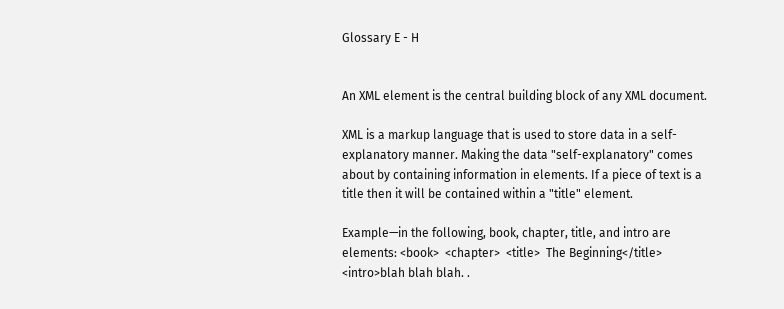Glossary E - H


An XML element is the central building block of any XML document.

XML is a markup language that is used to store data in a self-explanatory manner. Making the data "self-explanatory" comes about by containing information in elements. If a piece of text is a title then it will be contained within a "title" element.

Example—in the following, book, chapter, title, and intro are elements: <book>  <chapter>  <title>  The Beginning</title>  <intro>blah blah blah. .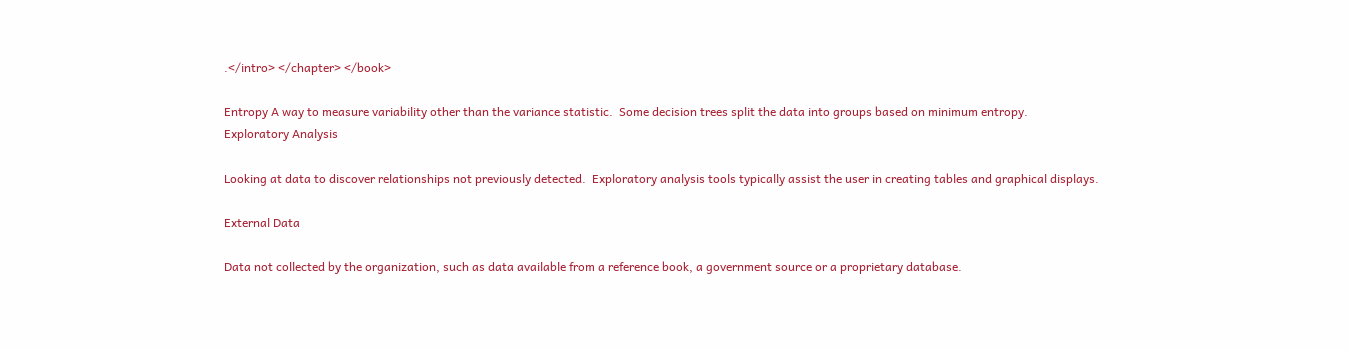.</intro> </chapter> </book>

Entropy A way to measure variability other than the variance statistic.  Some decision trees split the data into groups based on minimum entropy.
Exploratory Analysis

Looking at data to discover relationships not previously detected.  Exploratory analysis tools typically assist the user in creating tables and graphical displays.

External Data

Data not collected by the organization, such as data available from a reference book, a government source or a proprietary database.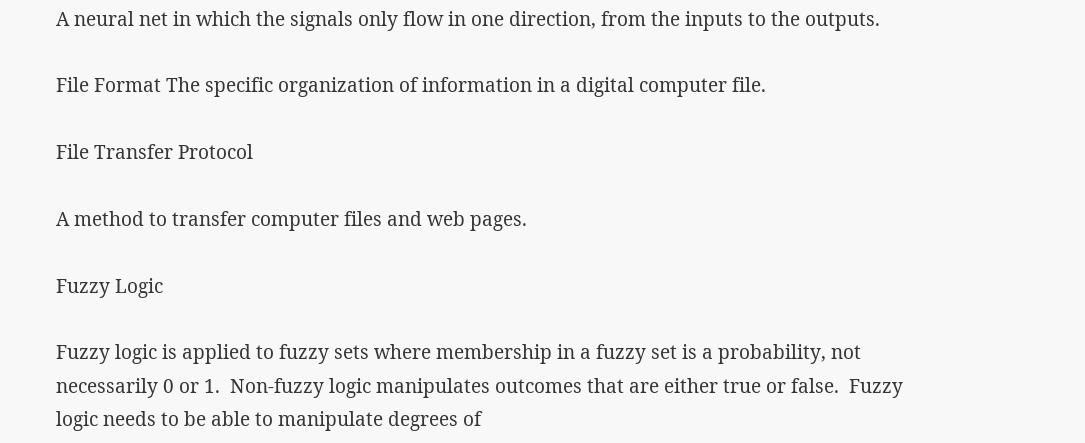A neural net in which the signals only flow in one direction, from the inputs to the outputs.

File Format The specific organization of information in a digital computer file.

File Transfer Protocol

A method to transfer computer files and web pages.

Fuzzy Logic

Fuzzy logic is applied to fuzzy sets where membership in a fuzzy set is a probability, not necessarily 0 or 1.  Non-fuzzy logic manipulates outcomes that are either true or false.  Fuzzy logic needs to be able to manipulate degrees of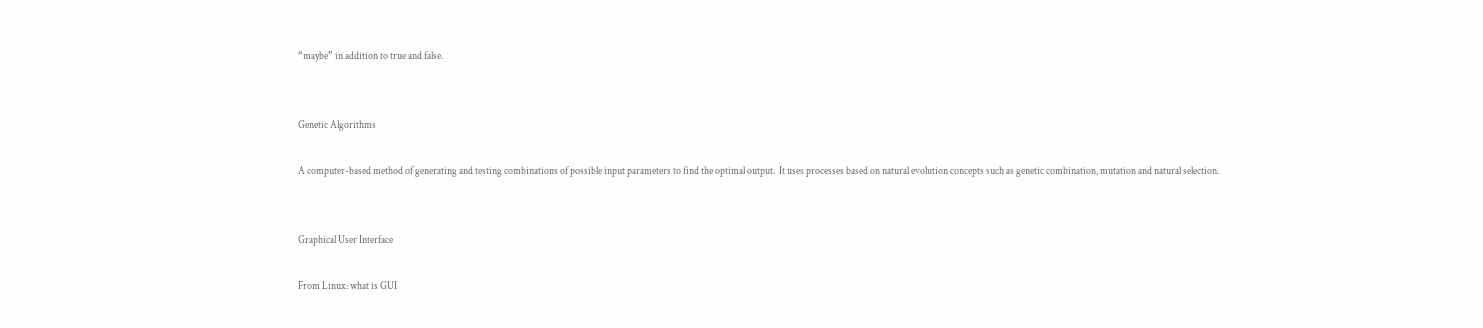“maybe” in addition to true and false.


Genetic Algorithms

A computer-based method of generating and testing combinations of possible input parameters to find the optimal output.  It uses processes based on natural evolution concepts such as genetic combination, mutation and natural selection.


Graphical User Interface

From Linux: what is GUI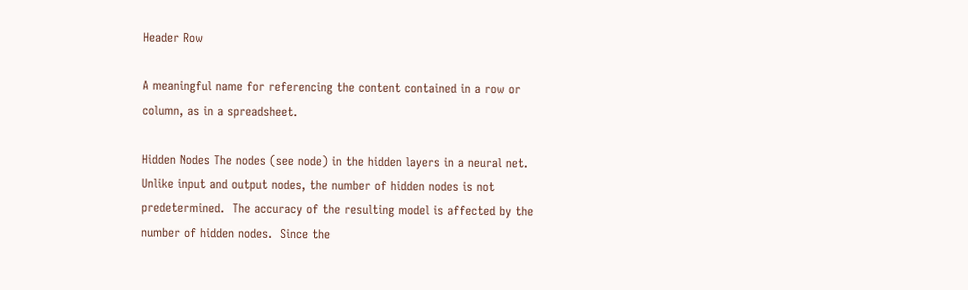Header Row

A meaningful name for referencing the content contained in a row or column, as in a spreadsheet.

Hidden Nodes The nodes (see node) in the hidden layers in a neural net.  Unlike input and output nodes, the number of hidden nodes is not predetermined.  The accuracy of the resulting model is affected by the number of hidden nodes.  Since the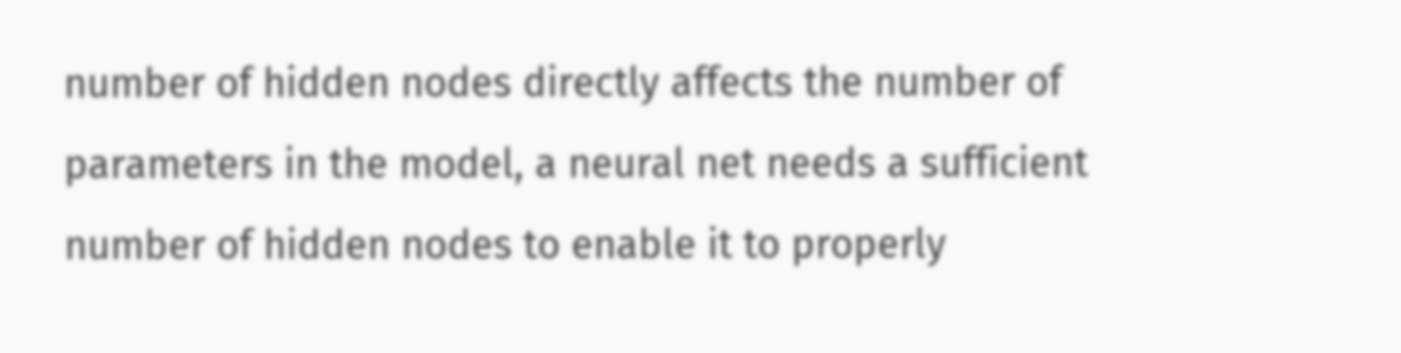number of hidden nodes directly affects the number of parameters in the model, a neural net needs a sufficient number of hidden nodes to enable it to properly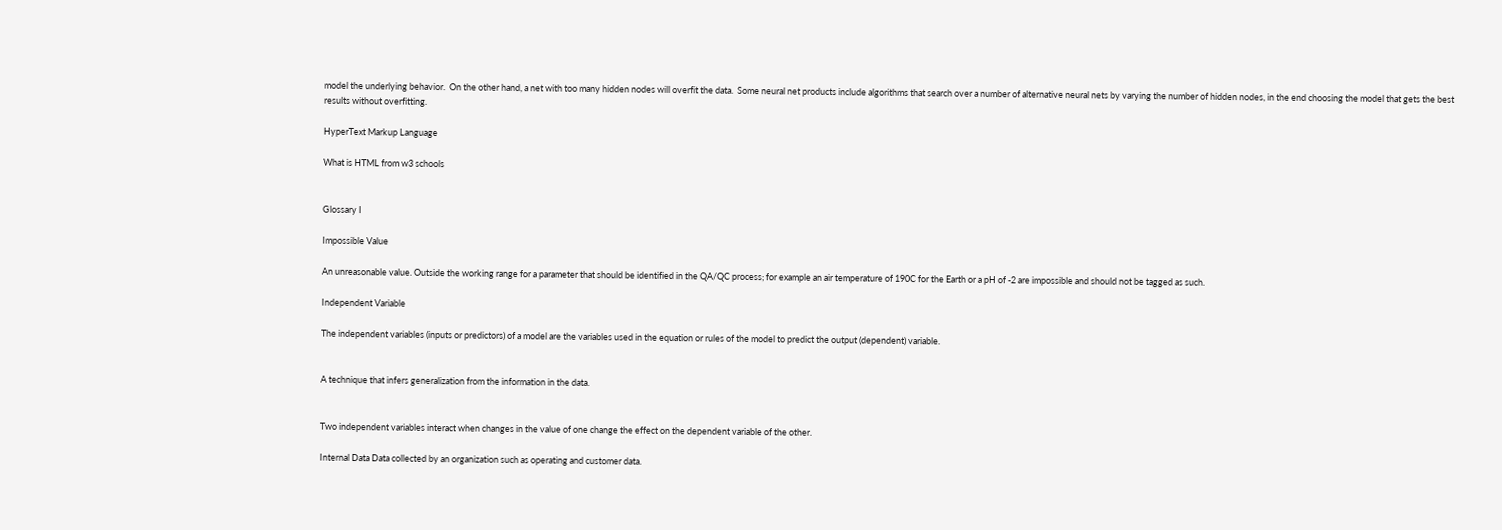model the underlying behavior.  On the other hand, a net with too many hidden nodes will overfit the data.  Some neural net products include algorithms that search over a number of alternative neural nets by varying the number of hidden nodes, in the end choosing the model that gets the best results without overfitting.

HyperText Markup Language

What is HTML from w3 schools


Glossary I

Impossible Value

An unreasonable value. Outside the working range for a parameter that should be identified in the QA/QC process; for example an air temperature of 190C for the Earth or a pH of -2 are impossible and should not be tagged as such.

Independent Variable

The independent variables (inputs or predictors) of a model are the variables used in the equation or rules of the model to predict the output (dependent) variable.


A technique that infers generalization from the information in the data.


Two independent variables interact when changes in the value of one change the effect on the dependent variable of the other.

Internal Data Data collected by an organization such as operating and customer data.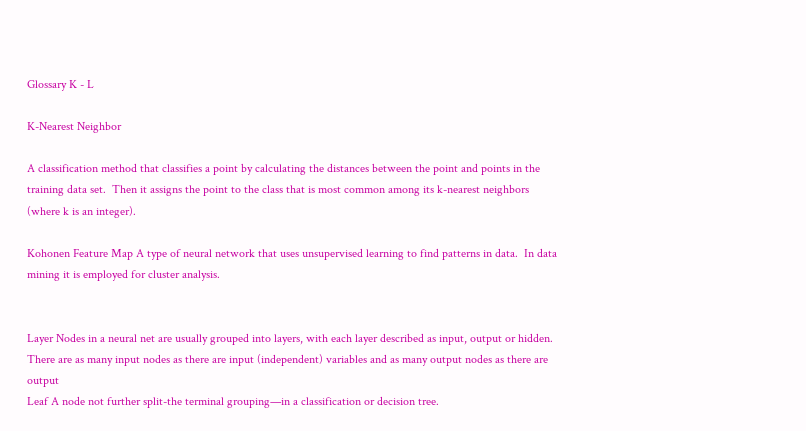Glossary K - L

K-Nearest Neighbor

A classification method that classifies a point by calculating the distances between the point and points in the training data set.  Then it assigns the point to the class that is most common among its k-nearest neighbors (where k is an integer).

Kohonen Feature Map A type of neural network that uses unsupervised learning to find patterns in data.  In data mining it is employed for cluster analysis.


Layer Nodes in a neural net are usually grouped into layers, with each layer described as input, output or hidden.  There are as many input nodes as there are input (independent) variables and as many output nodes as there are output
Leaf A node not further split-the terminal grouping—in a classification or decision tree.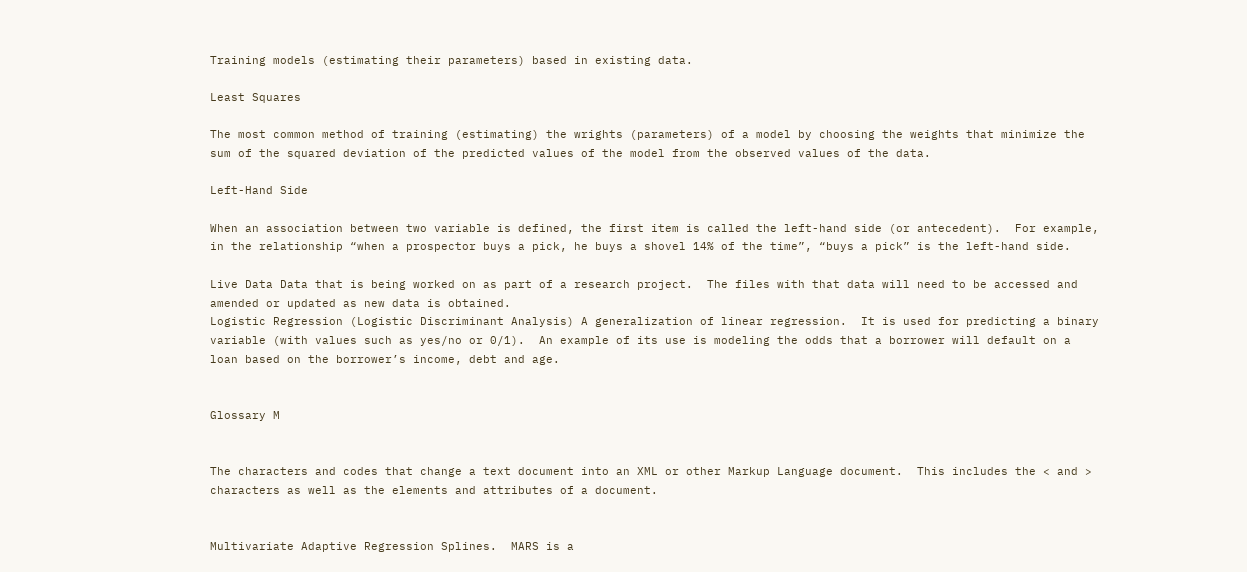Training models (estimating their parameters) based in existing data.

Least Squares

The most common method of training (estimating) the wrights (parameters) of a model by choosing the weights that minimize the sum of the squared deviation of the predicted values of the model from the observed values of the data.

Left-Hand Side

When an association between two variable is defined, the first item is called the left-hand side (or antecedent).  For example, in the relationship “when a prospector buys a pick, he buys a shovel 14% of the time”, “buys a pick” is the left-hand side.

Live Data Data that is being worked on as part of a research project.  The files with that data will need to be accessed and amended or updated as new data is obtained.
Logistic Regression (Logistic Discriminant Analysis) A generalization of linear regression.  It is used for predicting a binary variable (with values such as yes/no or 0/1).  An example of its use is modeling the odds that a borrower will default on a loan based on the borrower’s income, debt and age.


Glossary M


The characters and codes that change a text document into an XML or other Markup Language document.  This includes the < and > characters as well as the elements and attributes of a document.


Multivariate Adaptive Regression Splines.  MARS is a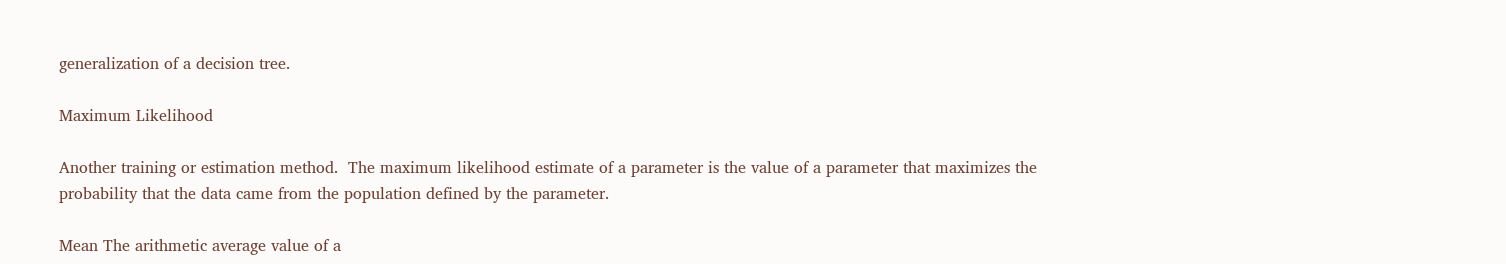generalization of a decision tree.

Maximum Likelihood

Another training or estimation method.  The maximum likelihood estimate of a parameter is the value of a parameter that maximizes the probability that the data came from the population defined by the parameter.

Mean The arithmetic average value of a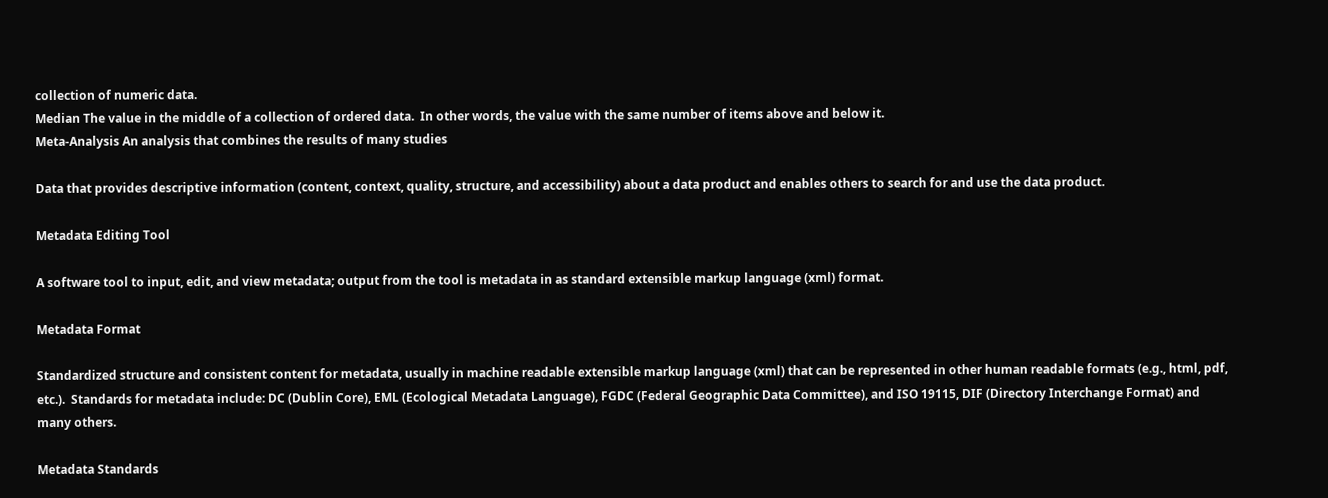collection of numeric data.
Median The value in the middle of a collection of ordered data.  In other words, the value with the same number of items above and below it.
Meta-Analysis An analysis that combines the results of many studies

Data that provides descriptive information (content, context, quality, structure, and accessibility) about a data product and enables others to search for and use the data product.

Metadata Editing Tool

A software tool to input, edit, and view metadata; output from the tool is metadata in as standard extensible markup language (xml) format.

Metadata Format

Standardized structure and consistent content for metadata, usually in machine readable extensible markup language (xml) that can be represented in other human readable formats (e.g., html, pdf, etc.).  Standards for metadata include: DC (Dublin Core), EML (Ecological Metadata Language), FGDC (Federal Geographic Data Committee), and ISO 19115, DIF (Directory Interchange Format) and many others.

Metadata Standards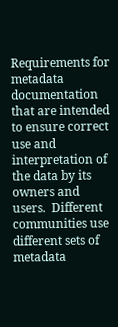Requirements for metadata documentation that are intended to ensure correct use and interpretation of the data by its owners and users.  Different communities use different sets of metadata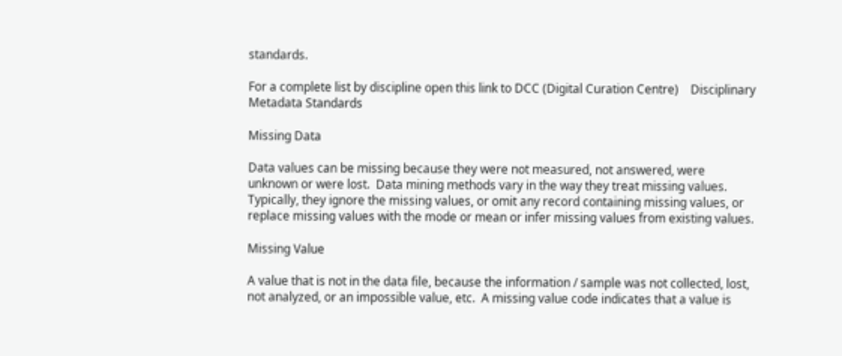standards.

For a complete list by discipline open this link to DCC (Digital Curation Centre)    Disciplinary Metadata Standards

Missing Data

Data values can be missing because they were not measured, not answered, were unknown or were lost.  Data mining methods vary in the way they treat missing values.  Typically, they ignore the missing values, or omit any record containing missing values, or replace missing values with the mode or mean or infer missing values from existing values.

Missing Value

A value that is not in the data file, because the information / sample was not collected, lost, not analyzed, or an impossible value, etc.  A missing value code indicates that a value is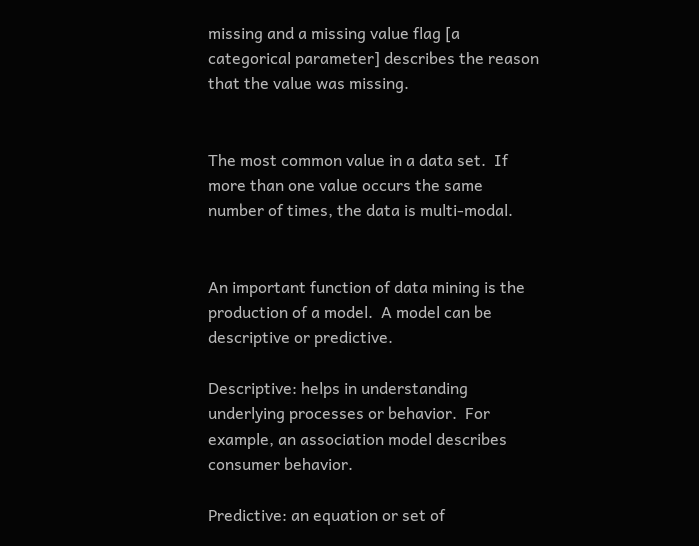missing and a missing value flag [a categorical parameter] describes the reason that the value was missing.


The most common value in a data set.  If more than one value occurs the same number of times, the data is multi-modal.


An important function of data mining is the production of a model.  A model can be descriptive or predictive.

Descriptive: helps in understanding underlying processes or behavior.  For example, an association model describes consumer behavior.

Predictive: an equation or set of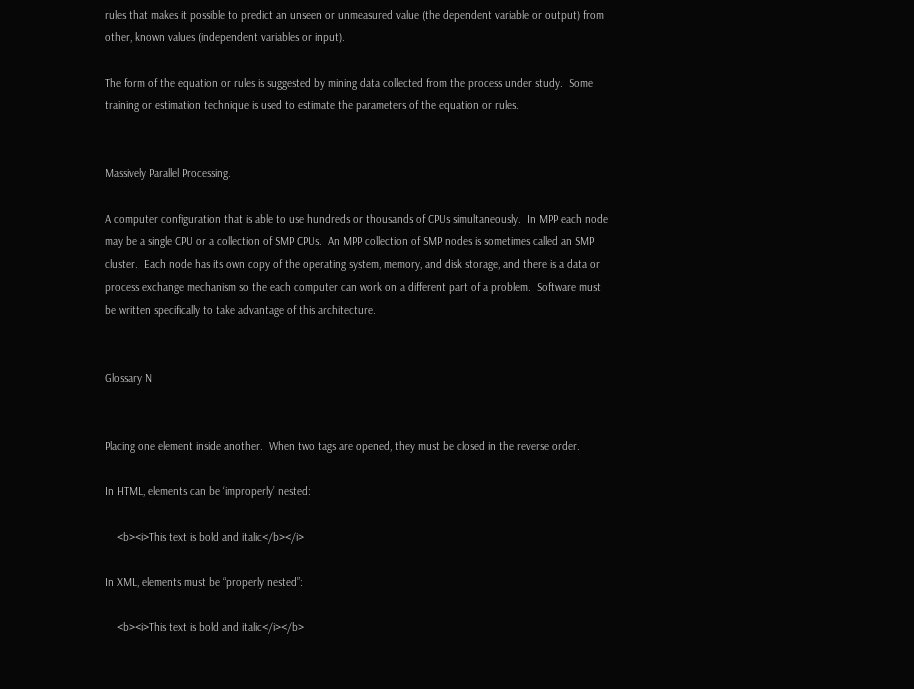rules that makes it possible to predict an unseen or unmeasured value (the dependent variable or output) from other, known values (independent variables or input).

The form of the equation or rules is suggested by mining data collected from the process under study.  Some training or estimation technique is used to estimate the parameters of the equation or rules.


Massively Parallel Processing.

A computer configuration that is able to use hundreds or thousands of CPUs simultaneously.  In MPP each node may be a single CPU or a collection of SMP CPUs.  An MPP collection of SMP nodes is sometimes called an SMP cluster.  Each node has its own copy of the operating system, memory, and disk storage, and there is a data or process exchange mechanism so the each computer can work on a different part of a problem.  Software must be written specifically to take advantage of this architecture.


Glossary N


Placing one element inside another.  When two tags are opened, they must be closed in the reverse order.

In HTML, elements can be ‘improperly’ nested:

    <b><i>This text is bold and italic</b></i>

In XML, elements must be “properly nested”:

    <b><i>This text is bold and italic</i></b>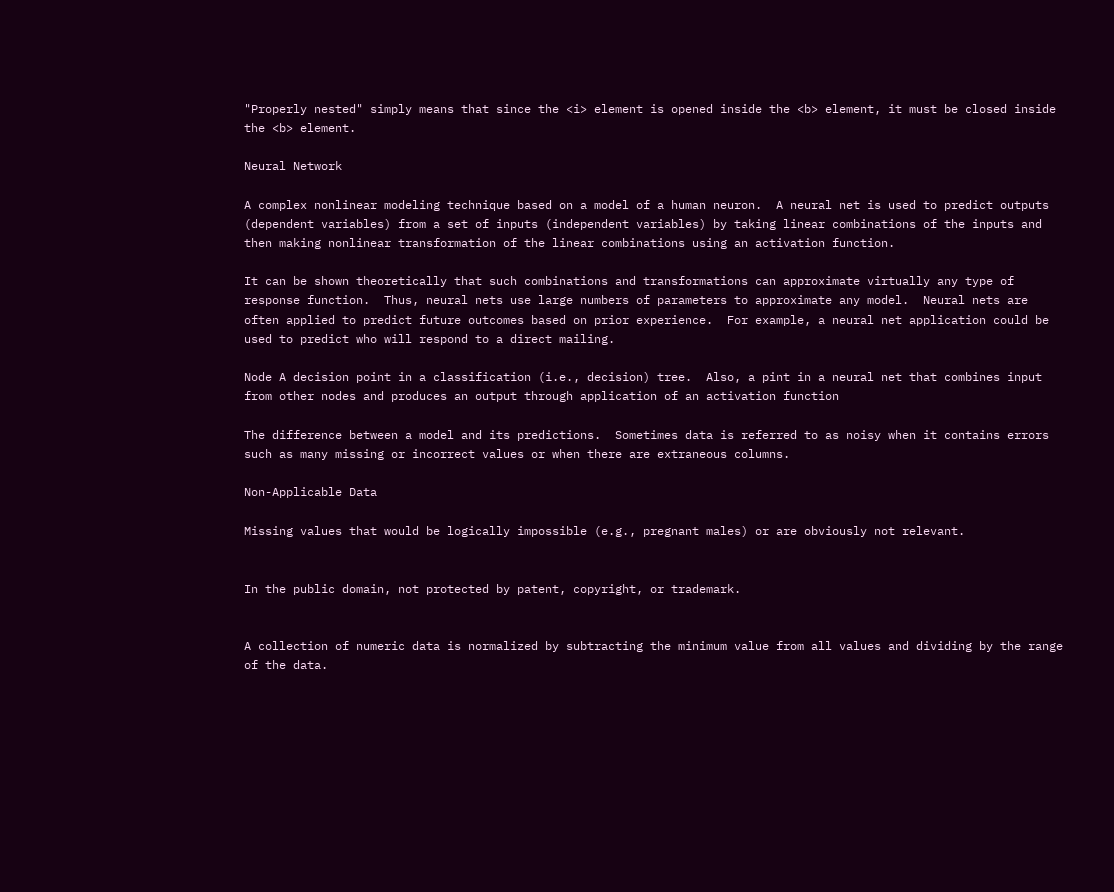"Properly nested" simply means that since the <i> element is opened inside the <b> element, it must be closed inside the <b> element.

Neural Network

A complex nonlinear modeling technique based on a model of a human neuron.  A neural net is used to predict outputs (dependent variables) from a set of inputs (independent variables) by taking linear combinations of the inputs and then making nonlinear transformation of the linear combinations using an activation function.

It can be shown theoretically that such combinations and transformations can approximate virtually any type of response function.  Thus, neural nets use large numbers of parameters to approximate any model.  Neural nets are often applied to predict future outcomes based on prior experience.  For example, a neural net application could be used to predict who will respond to a direct mailing.

Node A decision point in a classification (i.e., decision) tree.  Also, a pint in a neural net that combines input from other nodes and produces an output through application of an activation function

The difference between a model and its predictions.  Sometimes data is referred to as noisy when it contains errors such as many missing or incorrect values or when there are extraneous columns.

Non-Applicable Data

Missing values that would be logically impossible (e.g., pregnant males) or are obviously not relevant.


In the public domain, not protected by patent, copyright, or trademark.


A collection of numeric data is normalized by subtracting the minimum value from all values and dividing by the range of the data.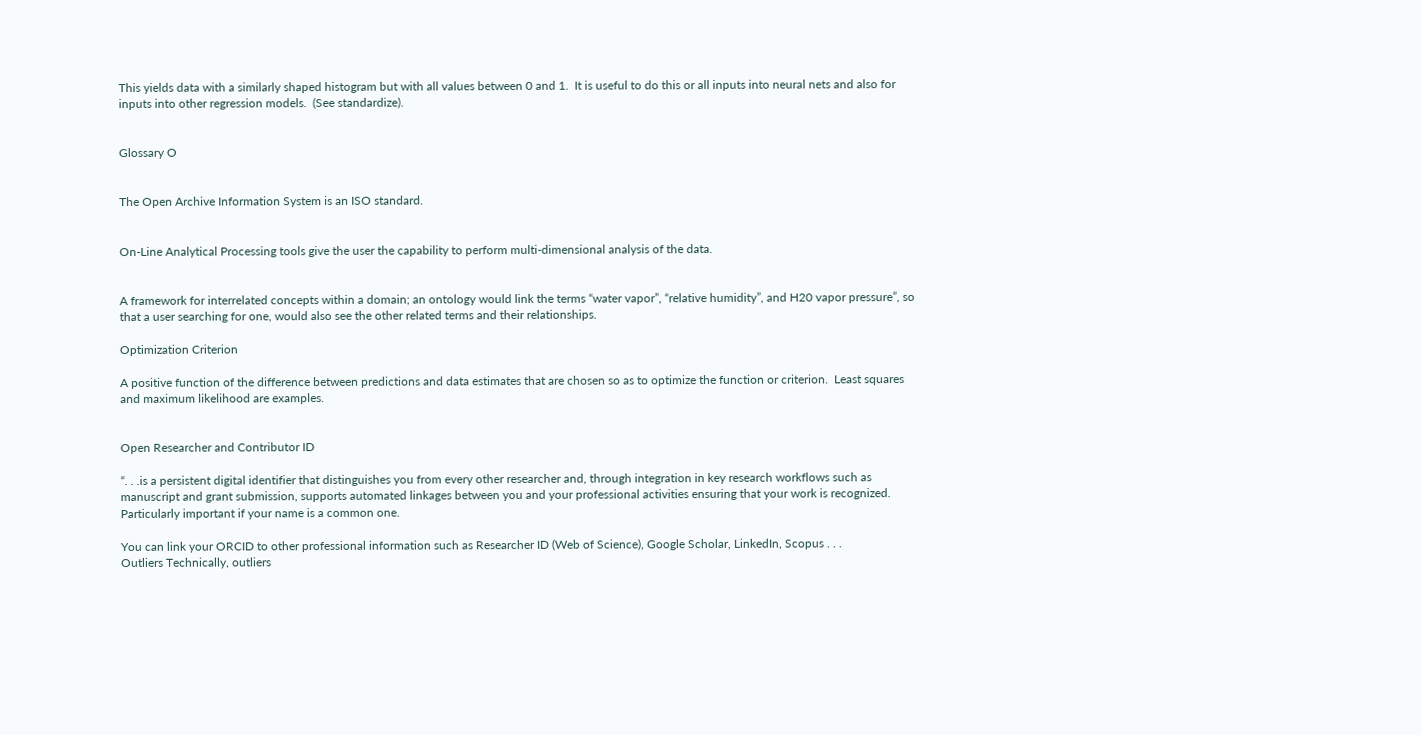This yields data with a similarly shaped histogram but with all values between 0 and 1.  It is useful to do this or all inputs into neural nets and also for inputs into other regression models.  (See standardize).


Glossary O


The Open Archive Information System is an ISO standard.


On-Line Analytical Processing tools give the user the capability to perform multi-dimensional analysis of the data.


A framework for interrelated concepts within a domain; an ontology would link the terms “water vapor”, “relative humidity”, and H20 vapor pressure”, so that a user searching for one, would also see the other related terms and their relationships.

Optimization Criterion

A positive function of the difference between predictions and data estimates that are chosen so as to optimize the function or criterion.  Least squares and maximum likelihood are examples.


Open Researcher and Contributor ID

“. . .is a persistent digital identifier that distinguishes you from every other researcher and, through integration in key research workflows such as manuscript and grant submission, supports automated linkages between you and your professional activities ensuring that your work is recognized. Particularly important if your name is a common one.

You can link your ORCID to other professional information such as Researcher ID (Web of Science), Google Scholar, LinkedIn, Scopus . . .
Outliers Technically, outliers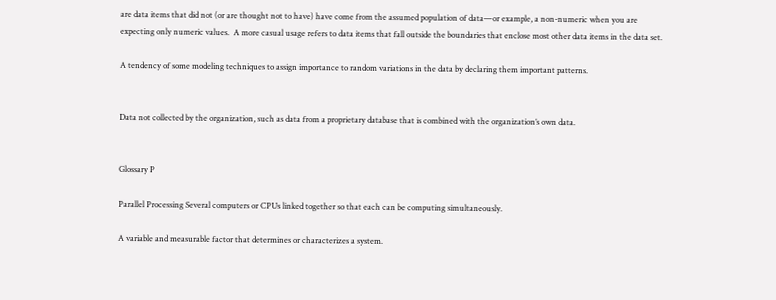are data items that did not (or are thought not to have) have come from the assumed population of data—or example, a non-numeric when you are expecting only numeric values.  A more casual usage refers to data items that fall outside the boundaries that enclose most other data items in the data set.

A tendency of some modeling techniques to assign importance to random variations in the data by declaring them important patterns.


Data not collected by the organization, such as data from a proprietary database that is combined with the organization’s own data.


Glossary P

Parallel Processing Several computers or CPUs linked together so that each can be computing simultaneously.

A variable and measurable factor that determines or characterizes a system.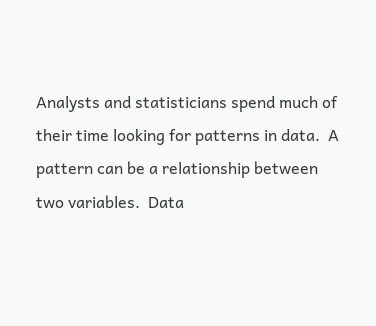Analysts and statisticians spend much of their time looking for patterns in data.  A pattern can be a relationship between two variables.  Data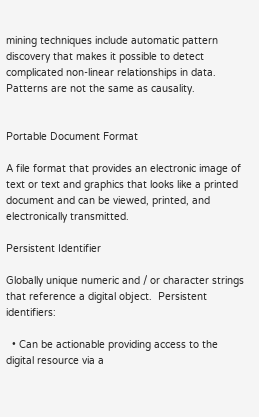mining techniques include automatic pattern discovery that makes it possible to detect complicated non-linear relationships in data.  Patterns are not the same as causality.


Portable Document Format

A file format that provides an electronic image of text or text and graphics that looks like a printed document and can be viewed, printed, and electronically transmitted.

Persistent Identifier

Globally unique numeric and / or character strings that reference a digital object.  Persistent identifiers:

  • Can be actionable providing access to the digital resource via a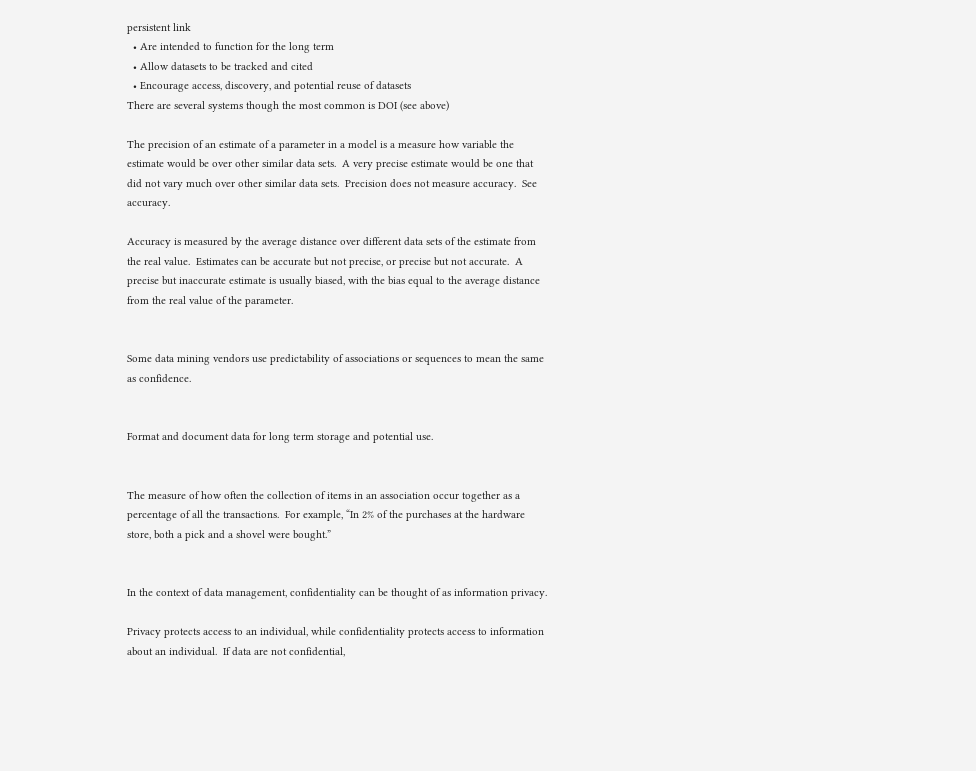persistent link
  • Are intended to function for the long term
  • Allow datasets to be tracked and cited
  • Encourage access, discovery, and potential reuse of datasets
There are several systems though the most common is DOI (see above)

The precision of an estimate of a parameter in a model is a measure how variable the estimate would be over other similar data sets.  A very precise estimate would be one that did not vary much over other similar data sets.  Precision does not measure accuracy.  See accuracy.

Accuracy is measured by the average distance over different data sets of the estimate from the real value.  Estimates can be accurate but not precise, or precise but not accurate.  A precise but inaccurate estimate is usually biased, with the bias equal to the average distance from the real value of the parameter.


Some data mining vendors use predictability of associations or sequences to mean the same as confidence.


Format and document data for long term storage and potential use.


The measure of how often the collection of items in an association occur together as a percentage of all the transactions.  For example, “In 2% of the purchases at the hardware store, both a pick and a shovel were bought.”


In the context of data management, confidentiality can be thought of as information privacy.

Privacy protects access to an individual, while confidentiality protects access to information about an individual.  If data are not confidential,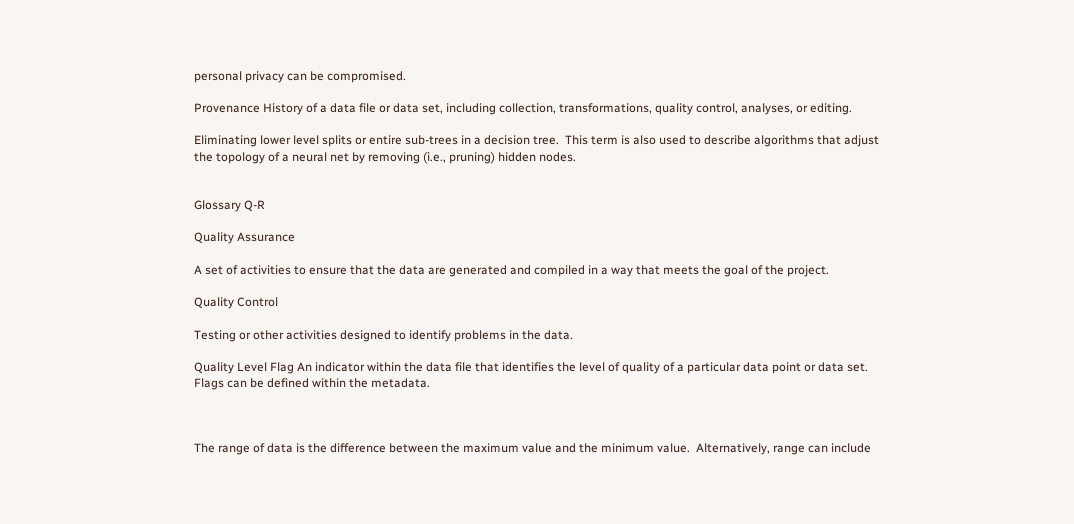personal privacy can be compromised.

Provenance History of a data file or data set, including collection, transformations, quality control, analyses, or editing.

Eliminating lower level splits or entire sub-trees in a decision tree.  This term is also used to describe algorithms that adjust the topology of a neural net by removing (i.e., pruning) hidden nodes.


Glossary Q-R

Quality Assurance

A set of activities to ensure that the data are generated and compiled in a way that meets the goal of the project.

Quality Control

Testing or other activities designed to identify problems in the data.

Quality Level Flag An indicator within the data file that identifies the level of quality of a particular data point or data set.  Flags can be defined within the metadata.



The range of data is the difference between the maximum value and the minimum value.  Alternatively, range can include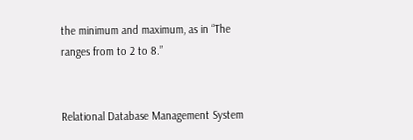the minimum and maximum, as in “The ranges from to 2 to 8.”


Relational Database Management System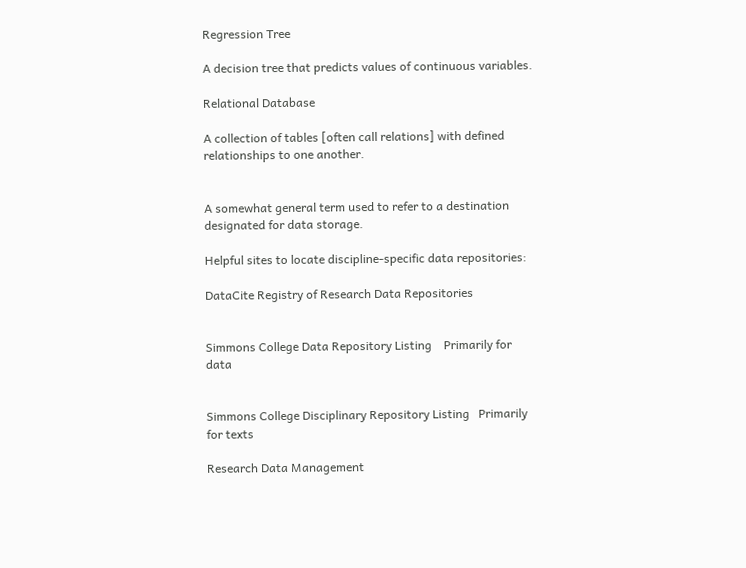Regression Tree

A decision tree that predicts values of continuous variables.

Relational Database

A collection of tables [often call relations] with defined relationships to one another.


A somewhat general term used to refer to a destination designated for data storage.

Helpful sites to locate discipline-specific data repositories:

DataCite Registry of Research Data Repositories


Simmons College Data Repository Listing    Primarily for data


Simmons College Disciplinary Repository Listing   Primarily for texts

Research Data Management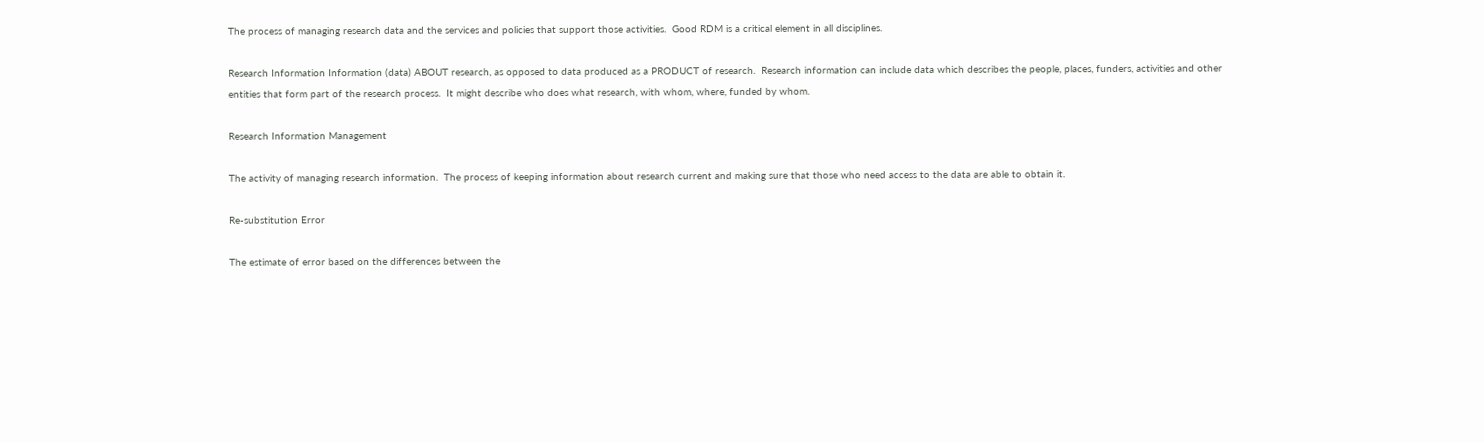The process of managing research data and the services and policies that support those activities.  Good RDM is a critical element in all disciplines.

Research Information Information (data) ABOUT research, as opposed to data produced as a PRODUCT of research.  Research information can include data which describes the people, places, funders, activities and other entities that form part of the research process.  It might describe who does what research, with whom, where, funded by whom.

Research Information Management

The activity of managing research information.  The process of keeping information about research current and making sure that those who need access to the data are able to obtain it.

Re-substitution Error

The estimate of error based on the differences between the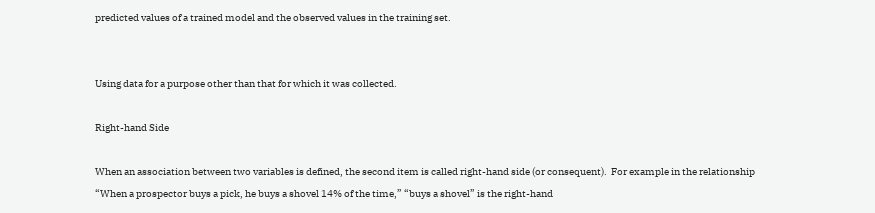predicted values of a trained model and the observed values in the training set.


Using data for a purpose other than that for which it was collected.

Right-hand Side

When an association between two variables is defined, the second item is called right-hand side (or consequent).  For example in the relationship “When a prospector buys a pick, he buys a shovel 14% of the time,” “buys a shovel” is the right-hand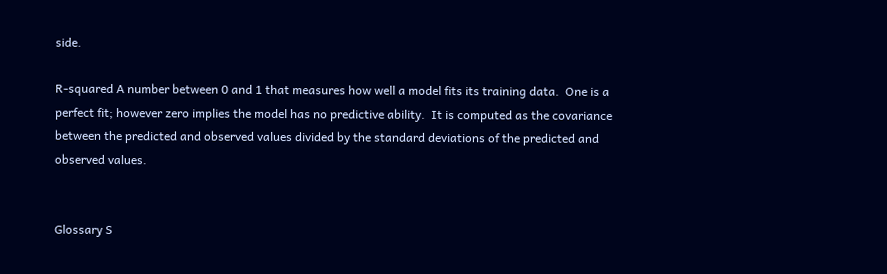side.

R-squared A number between 0 and 1 that measures how well a model fits its training data.  One is a perfect fit; however zero implies the model has no predictive ability.  It is computed as the covariance between the predicted and observed values divided by the standard deviations of the predicted and observed values.


Glossary S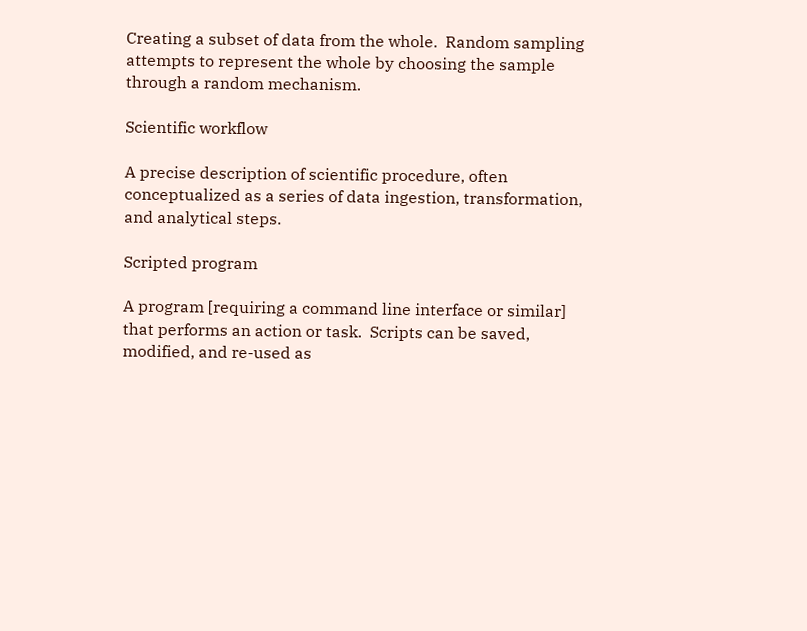Creating a subset of data from the whole.  Random sampling attempts to represent the whole by choosing the sample through a random mechanism.

Scientific workflow

A precise description of scientific procedure, often conceptualized as a series of data ingestion, transformation, and analytical steps.

Scripted program

A program [requiring a command line interface or similar] that performs an action or task.  Scripts can be saved, modified, and re-used as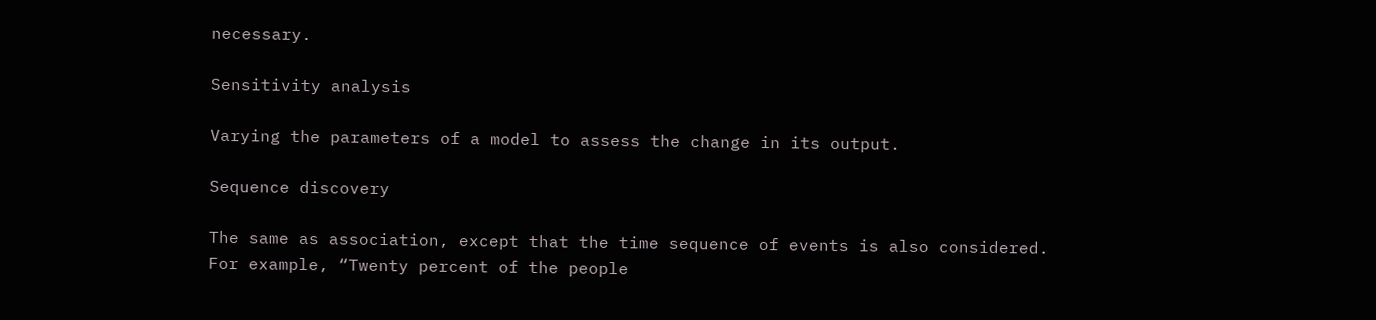necessary.

Sensitivity analysis

Varying the parameters of a model to assess the change in its output.

Sequence discovery

The same as association, except that the time sequence of events is also considered.  For example, “Twenty percent of the people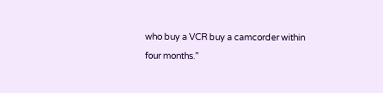who buy a VCR buy a camcorder within four months.”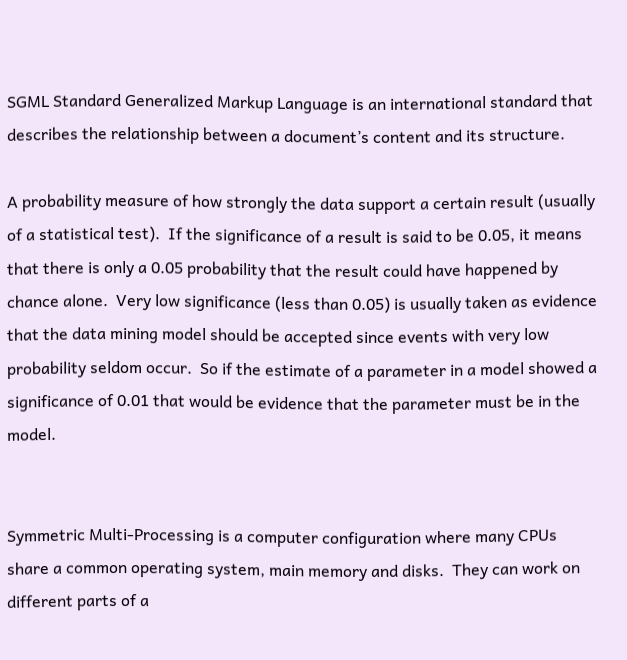SGML Standard Generalized Markup Language is an international standard that describes the relationship between a document’s content and its structure.

A probability measure of how strongly the data support a certain result (usually of a statistical test).  If the significance of a result is said to be 0.05, it means that there is only a 0.05 probability that the result could have happened by chance alone.  Very low significance (less than 0.05) is usually taken as evidence that the data mining model should be accepted since events with very low probability seldom occur.  So if the estimate of a parameter in a model showed a significance of 0.01 that would be evidence that the parameter must be in the model.


Symmetric Multi-Processing is a computer configuration where many CPUs share a common operating system, main memory and disks.  They can work on different parts of a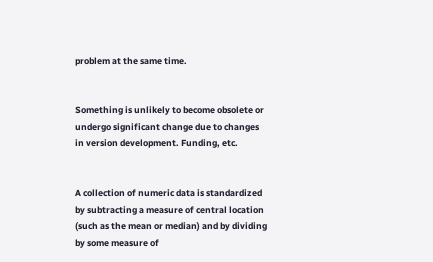problem at the same time.


Something is unlikely to become obsolete or undergo significant change due to changes in version development. Funding, etc.


A collection of numeric data is standardized by subtracting a measure of central location (such as the mean or median) and by dividing by some measure of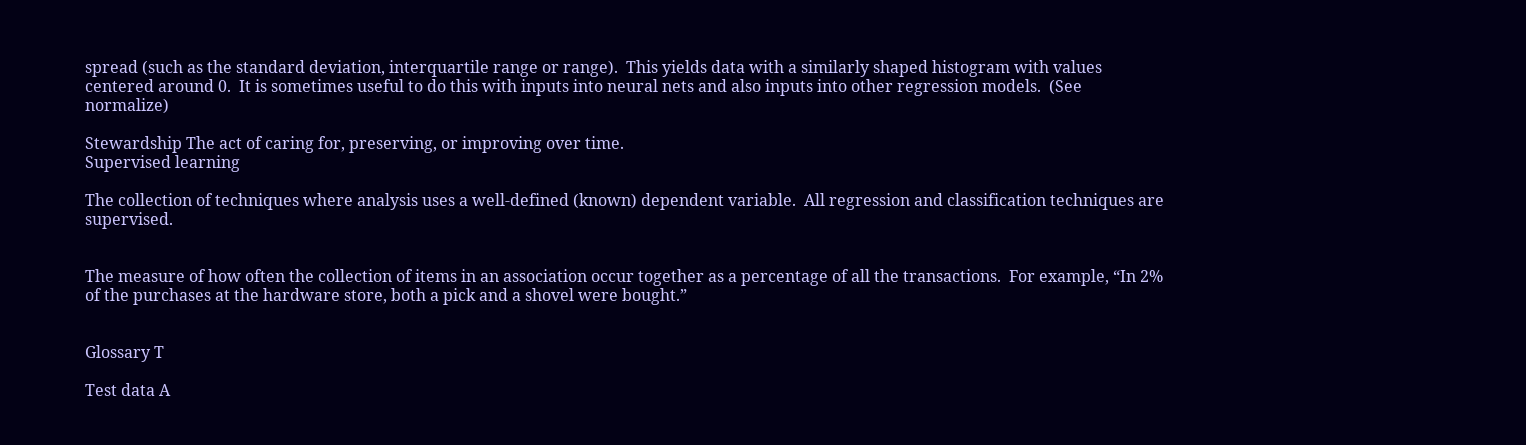spread (such as the standard deviation, interquartile range or range).  This yields data with a similarly shaped histogram with values centered around 0.  It is sometimes useful to do this with inputs into neural nets and also inputs into other regression models.  (See normalize)

Stewardship The act of caring for, preserving, or improving over time.
Supervised learning

The collection of techniques where analysis uses a well-defined (known) dependent variable.  All regression and classification techniques are supervised.


The measure of how often the collection of items in an association occur together as a percentage of all the transactions.  For example, “In 2% of the purchases at the hardware store, both a pick and a shovel were bought.”


Glossary T

Test data A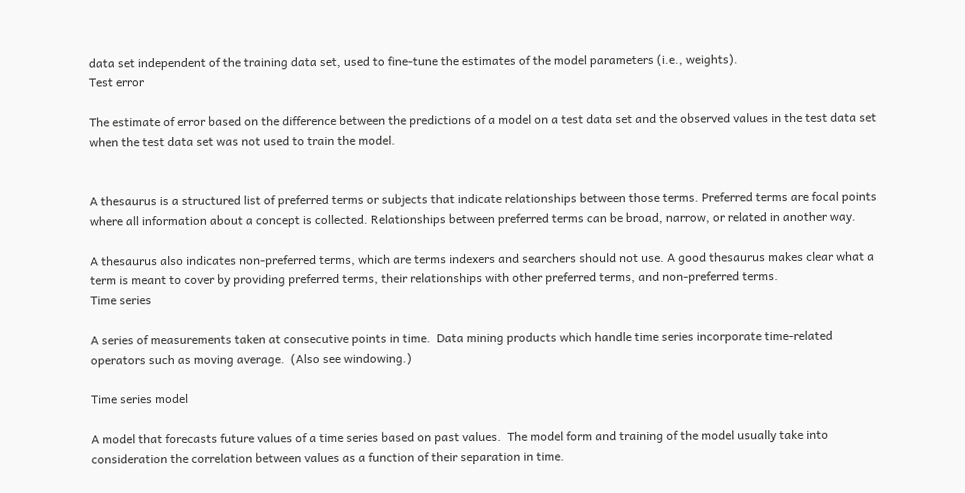data set independent of the training data set, used to fine-tune the estimates of the model parameters (i.e., weights).
Test error

The estimate of error based on the difference between the predictions of a model on a test data set and the observed values in the test data set when the test data set was not used to train the model.


A thesaurus is a structured list of preferred terms or subjects that indicate relationships between those terms. Preferred terms are focal points where all information about a concept is collected. Relationships between preferred terms can be broad, narrow, or related in another way.

A thesaurus also indicates non-preferred terms, which are terms indexers and searchers should not use. A good thesaurus makes clear what a term is meant to cover by providing preferred terms, their relationships with other preferred terms, and non-preferred terms.
Time series

A series of measurements taken at consecutive points in time.  Data mining products which handle time series incorporate time-related operators such as moving average.  (Also see windowing.)

Time series model

A model that forecasts future values of a time series based on past values.  The model form and training of the model usually take into consideration the correlation between values as a function of their separation in time.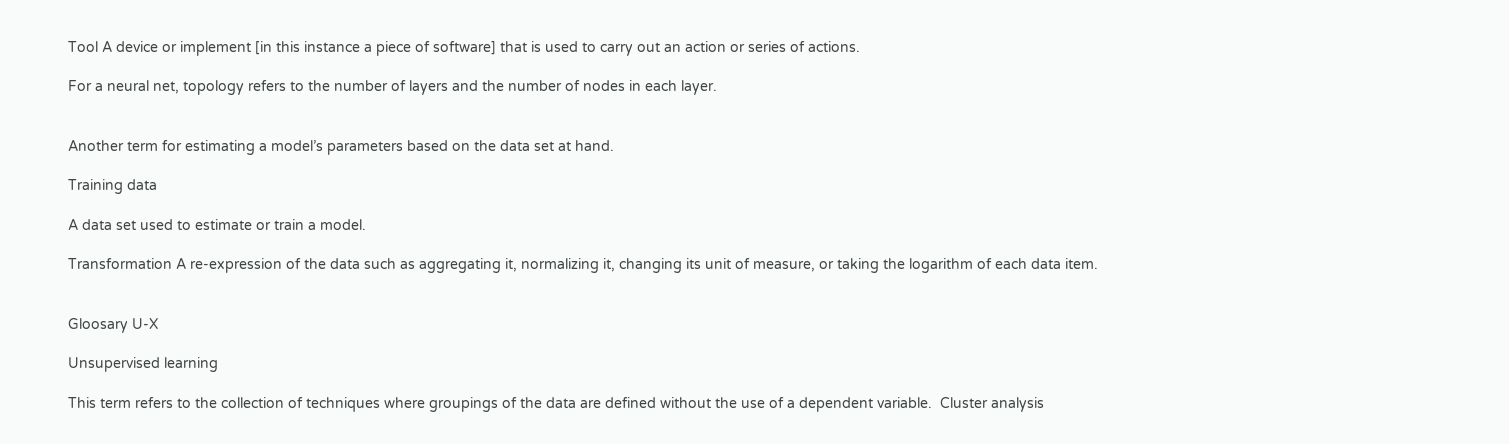Tool A device or implement [in this instance a piece of software] that is used to carry out an action or series of actions.

For a neural net, topology refers to the number of layers and the number of nodes in each layer.


Another term for estimating a model’s parameters based on the data set at hand.

Training data

A data set used to estimate or train a model.

Transformation A re-expression of the data such as aggregating it, normalizing it, changing its unit of measure, or taking the logarithm of each data item.


Gloosary U-X

Unsupervised learning

This term refers to the collection of techniques where groupings of the data are defined without the use of a dependent variable.  Cluster analysis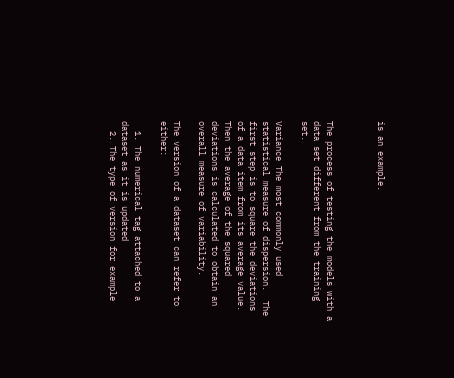is an example.



The process of testing the models with a data set different from the training set.

Variance The most commonly used statistical measure of dispersion.  The first step is to square the deviations of a data item from its average value.  Then the average of the squared deviations is calculated to obtain an overall measure of variability.

The version of a dataset can refer to either:

  1. The numerical tag attached to a dataset as it is updated
  2. The type of version for example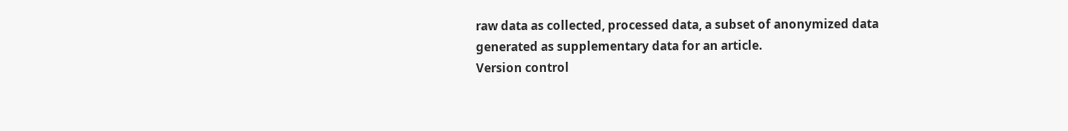raw data as collected, processed data, a subset of anonymized data generated as supplementary data for an article.
Version control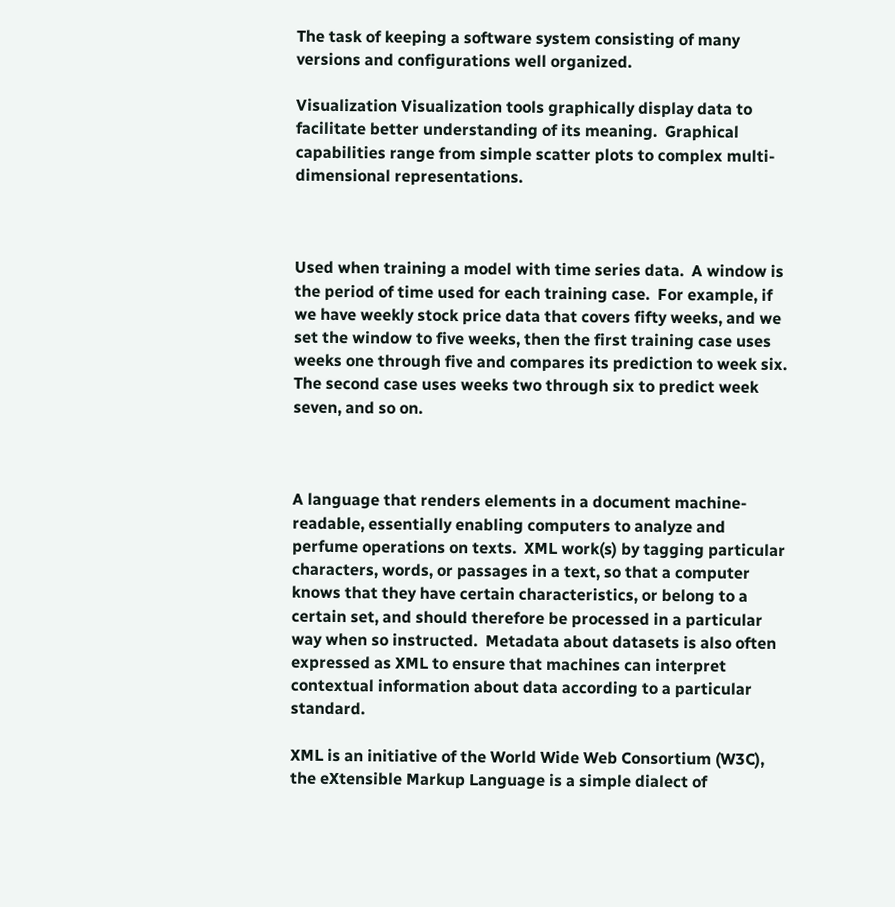The task of keeping a software system consisting of many versions and configurations well organized.

Visualization Visualization tools graphically display data to facilitate better understanding of its meaning.  Graphical capabilities range from simple scatter plots to complex multi-dimensional representations.



Used when training a model with time series data.  A window is the period of time used for each training case.  For example, if we have weekly stock price data that covers fifty weeks, and we set the window to five weeks, then the first training case uses weeks one through five and compares its prediction to week six.  The second case uses weeks two through six to predict week seven, and so on.



A language that renders elements in a document machine-readable, essentially enabling computers to analyze and perfume operations on texts.  XML work(s) by tagging particular characters, words, or passages in a text, so that a computer knows that they have certain characteristics, or belong to a certain set, and should therefore be processed in a particular way when so instructed.  Metadata about datasets is also often expressed as XML to ensure that machines can interpret contextual information about data according to a particular standard.

XML is an initiative of the World Wide Web Consortium (W3C), the eXtensible Markup Language is a simple dialect of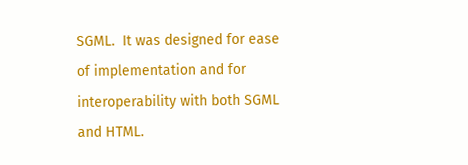SGML.  It was designed for ease of implementation and for interoperability with both SGML and HTML.